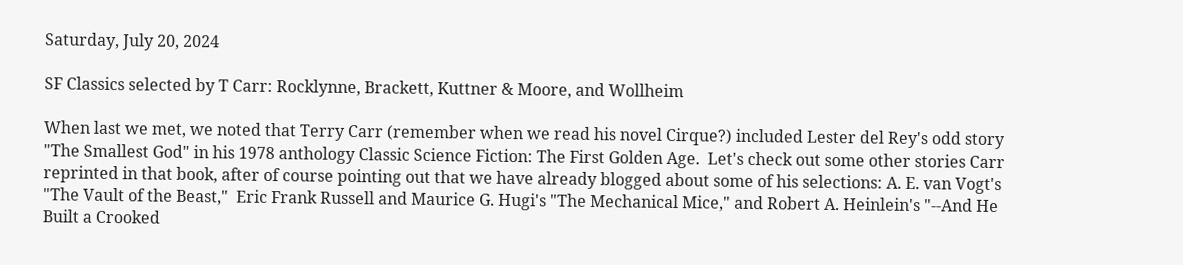Saturday, July 20, 2024

SF Classics selected by T Carr: Rocklynne, Brackett, Kuttner & Moore, and Wollheim

When last we met, we noted that Terry Carr (remember when we read his novel Cirque?) included Lester del Rey's odd story "The Smallest God" in his 1978 anthology Classic Science Fiction: The First Golden Age.  Let's check out some other stories Carr reprinted in that book, after of course pointing out that we have already blogged about some of his selections: A. E. van Vogt's "The Vault of the Beast,"  Eric Frank Russell and Maurice G. Hugi's "The Mechanical Mice," and Robert A. Heinlein's "--And He Built a Crooked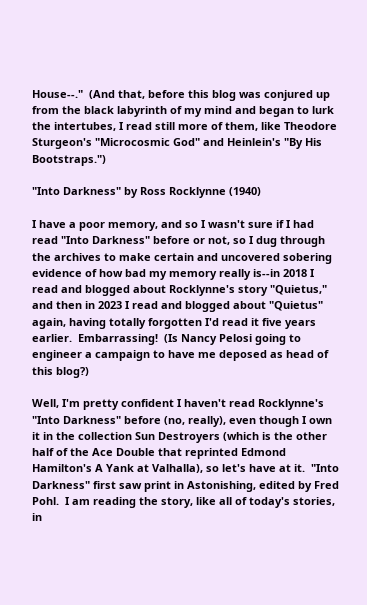House--."  (And that, before this blog was conjured up from the black labyrinth of my mind and began to lurk the intertubes, I read still more of them, like Theodore Sturgeon's "Microcosmic God" and Heinlein's "By His Bootstraps.")

"Into Darkness" by Ross Rocklynne (1940)

I have a poor memory, and so I wasn't sure if I had read "Into Darkness" before or not, so I dug through the archives to make certain and uncovered sobering evidence of how bad my memory really is--in 2018 I read and blogged about Rocklynne's story "Quietus," and then in 2023 I read and blogged about "Quietus" again, having totally forgotten I'd read it five years earlier.  Embarrassing!  (Is Nancy Pelosi going to engineer a campaign to have me deposed as head of this blog?)

Well, I'm pretty confident I haven't read Rocklynne's "Into Darkness" before (no, really), even though I own it in the collection Sun Destroyers (which is the other half of the Ace Double that reprinted Edmond Hamilton's A Yank at Valhalla), so let's have at it.  "Into Darkness" first saw print in Astonishing, edited by Fred Pohl.  I am reading the story, like all of today's stories, in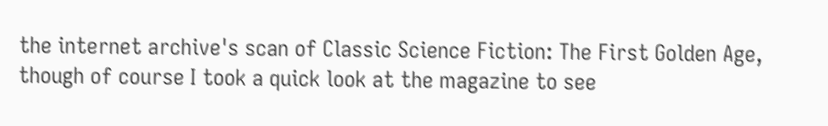the internet archive's scan of Classic Science Fiction: The First Golden Age, though of course I took a quick look at the magazine to see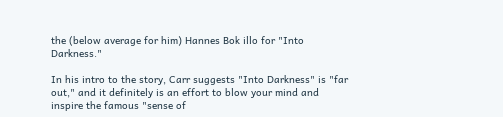the (below average for him) Hannes Bok illo for "Into Darkness."

In his intro to the story, Carr suggests "Into Darkness" is "far out," and it definitely is an effort to blow your mind and inspire the famous "sense of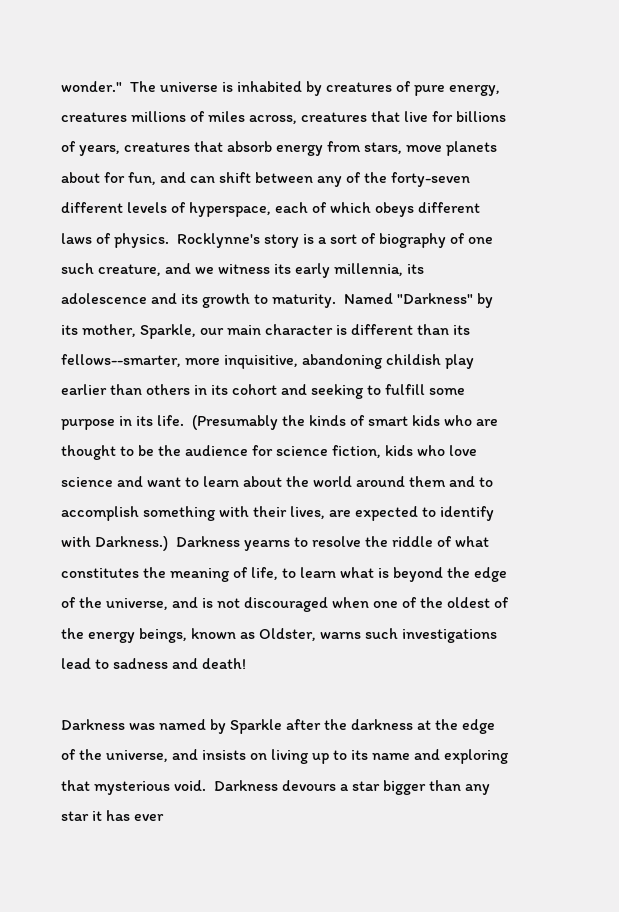wonder."  The universe is inhabited by creatures of pure energy, creatures millions of miles across, creatures that live for billions of years, creatures that absorb energy from stars, move planets about for fun, and can shift between any of the forty-seven different levels of hyperspace, each of which obeys different laws of physics.  Rocklynne's story is a sort of biography of one such creature, and we witness its early millennia, its adolescence and its growth to maturity.  Named "Darkness" by its mother, Sparkle, our main character is different than its fellows--smarter, more inquisitive, abandoning childish play earlier than others in its cohort and seeking to fulfill some purpose in its life.  (Presumably the kinds of smart kids who are thought to be the audience for science fiction, kids who love science and want to learn about the world around them and to accomplish something with their lives, are expected to identify with Darkness.)  Darkness yearns to resolve the riddle of what constitutes the meaning of life, to learn what is beyond the edge of the universe, and is not discouraged when one of the oldest of the energy beings, known as Oldster, warns such investigations lead to sadness and death!

Darkness was named by Sparkle after the darkness at the edge of the universe, and insists on living up to its name and exploring that mysterious void.  Darkness devours a star bigger than any star it has ever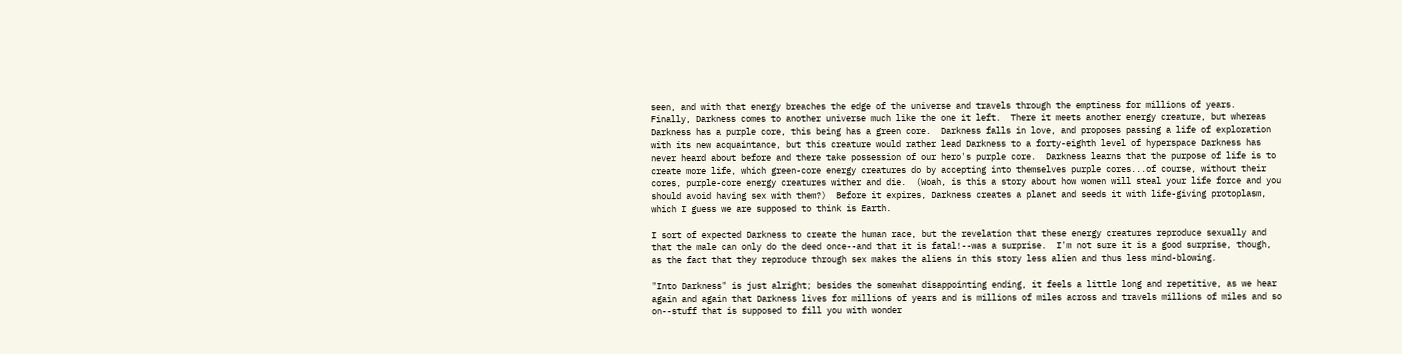seen, and with that energy breaches the edge of the universe and travels through the emptiness for millions of years.  Finally, Darkness comes to another universe much like the one it left.  There it meets another energy creature, but whereas Darkness has a purple core, this being has a green core.  Darkness falls in love, and proposes passing a life of exploration with its new acquaintance, but this creature would rather lead Darkness to a forty-eighth level of hyperspace Darkness has never heard about before and there take possession of our hero's purple core.  Darkness learns that the purpose of life is to create more life, which green-core energy creatures do by accepting into themselves purple cores...of course, without their cores, purple-core energy creatures wither and die.  (Woah, is this a story about how women will steal your life force and you should avoid having sex with them?)  Before it expires, Darkness creates a planet and seeds it with life-giving protoplasm, which I guess we are supposed to think is Earth.

I sort of expected Darkness to create the human race, but the revelation that these energy creatures reproduce sexually and that the male can only do the deed once--and that it is fatal!--was a surprise.  I'm not sure it is a good surprise, though, as the fact that they reproduce through sex makes the aliens in this story less alien and thus less mind-blowing.

"Into Darkness" is just alright; besides the somewhat disappointing ending, it feels a little long and repetitive, as we hear again and again that Darkness lives for millions of years and is millions of miles across and travels millions of miles and so on--stuff that is supposed to fill you with wonder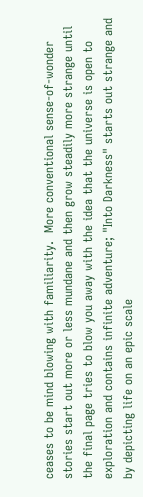ceases to be mind blowing with familiarity.  More conventional sense-of-wonder stories start out more or less mundane and then grow steadily more strange until the final page tries to blow you away with the idea that the universe is open to exploration and contains infinite adventure; "Into Darkness" starts out strange and by depicting life on an epic scale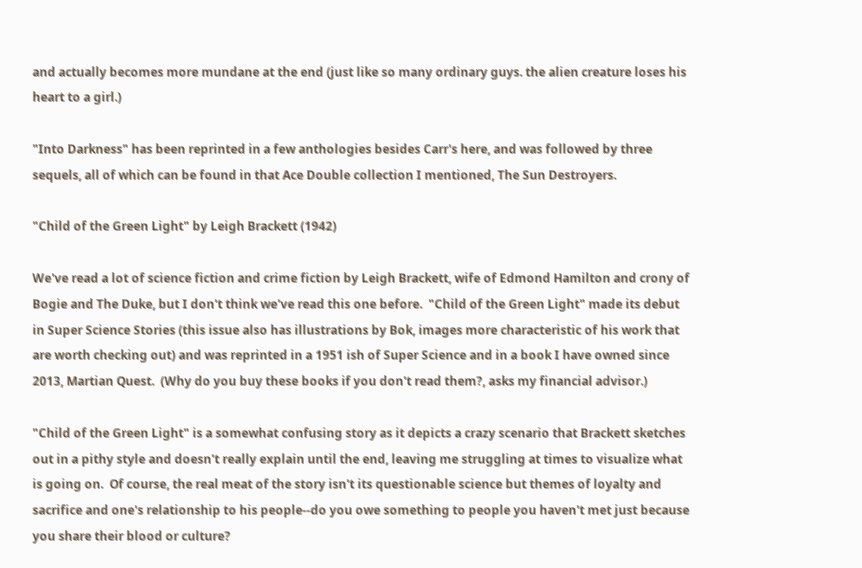and actually becomes more mundane at the end (just like so many ordinary guys. the alien creature loses his heart to a girl.)

"Into Darkness" has been reprinted in a few anthologies besides Carr's here, and was followed by three sequels, all of which can be found in that Ace Double collection I mentioned, The Sun Destroyers.

"Child of the Green Light" by Leigh Brackett (1942)

We've read a lot of science fiction and crime fiction by Leigh Brackett, wife of Edmond Hamilton and crony of Bogie and The Duke, but I don't think we've read this one before.  "Child of the Green Light" made its debut in Super Science Stories (this issue also has illustrations by Bok, images more characteristic of his work that are worth checking out) and was reprinted in a 1951 ish of Super Science and in a book I have owned since 2013, Martian Quest.  (Why do you buy these books if you don't read them?, asks my financial advisor.)

"Child of the Green Light" is a somewhat confusing story as it depicts a crazy scenario that Brackett sketches out in a pithy style and doesn't really explain until the end, leaving me struggling at times to visualize what is going on.  Of course, the real meat of the story isn't its questionable science but themes of loyalty and sacrifice and one's relationship to his people--do you owe something to people you haven't met just because you share their blood or culture?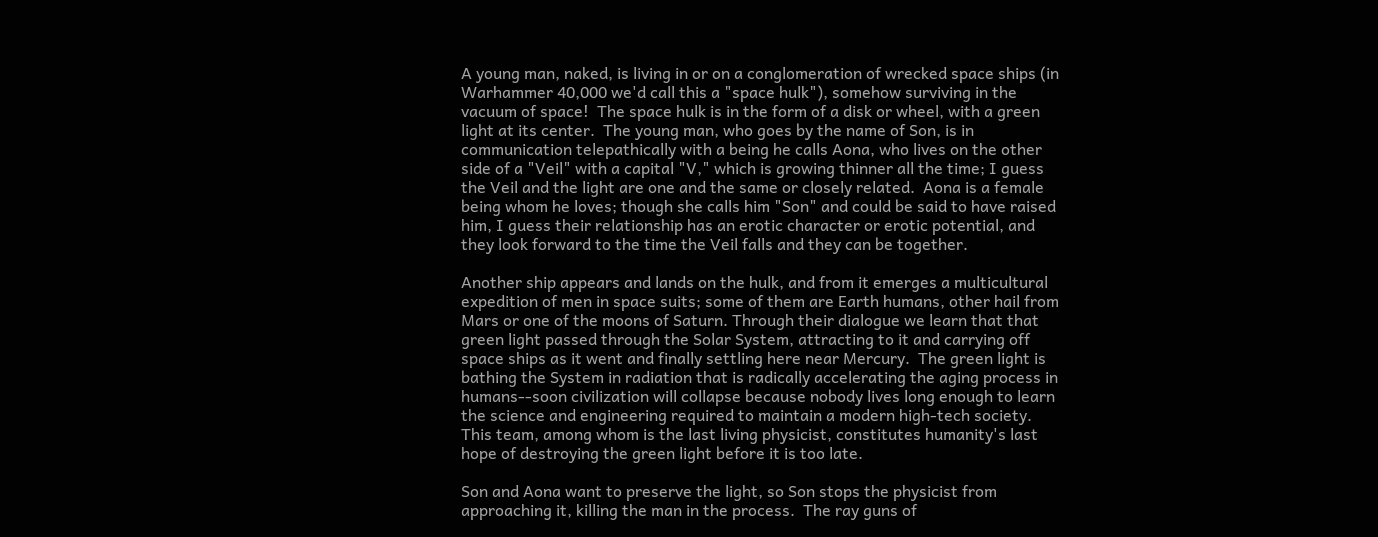A young man, naked, is living in or on a conglomeration of wrecked space ships (in Warhammer 40,000 we'd call this a "space hulk"), somehow surviving in the vacuum of space!  The space hulk is in the form of a disk or wheel, with a green light at its center.  The young man, who goes by the name of Son, is in communication telepathically with a being he calls Aona, who lives on the other side of a "Veil" with a capital "V," which is growing thinner all the time; I guess the Veil and the light are one and the same or closely related.  Aona is a female being whom he loves; though she calls him "Son" and could be said to have raised him, I guess their relationship has an erotic character or erotic potential, and they look forward to the time the Veil falls and they can be together.

Another ship appears and lands on the hulk, and from it emerges a multicultural expedition of men in space suits; some of them are Earth humans, other hail from Mars or one of the moons of Saturn. Through their dialogue we learn that that green light passed through the Solar System, attracting to it and carrying off space ships as it went and finally settling here near Mercury.  The green light is bathing the System in radiation that is radically accelerating the aging process in humans--soon civilization will collapse because nobody lives long enough to learn the science and engineering required to maintain a modern high-tech society.  This team, among whom is the last living physicist, constitutes humanity's last hope of destroying the green light before it is too late.

Son and Aona want to preserve the light, so Son stops the physicist from approaching it, killing the man in the process.  The ray guns of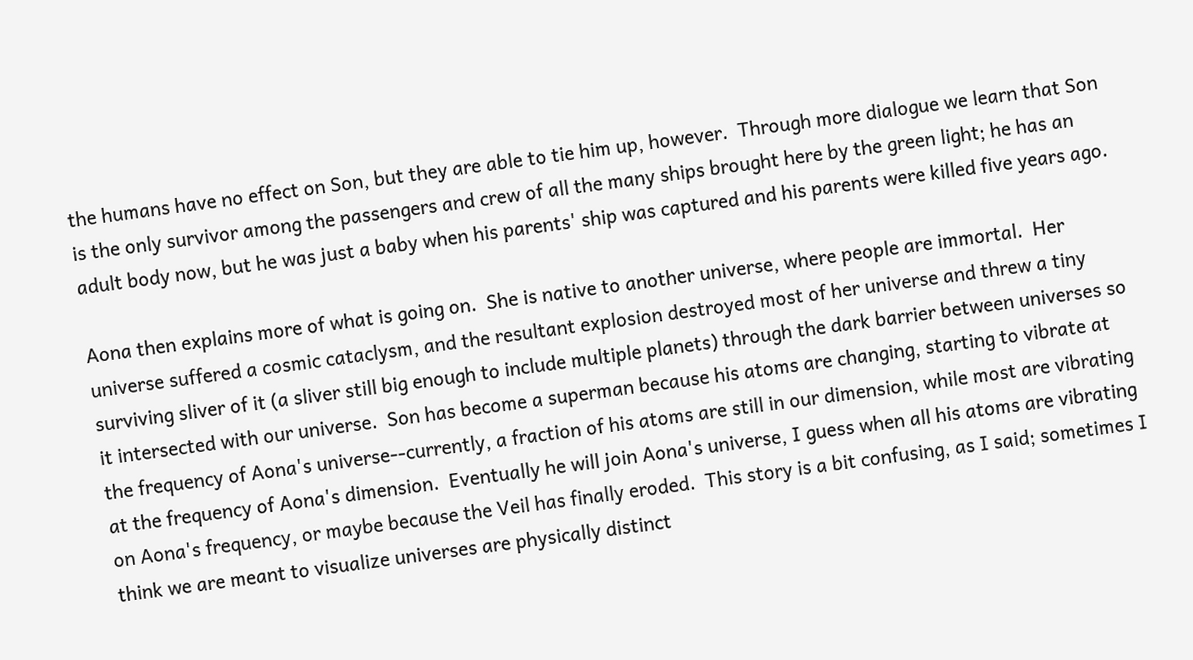the humans have no effect on Son, but they are able to tie him up, however.  Through more dialogue we learn that Son is the only survivor among the passengers and crew of all the many ships brought here by the green light; he has an adult body now, but he was just a baby when his parents' ship was captured and his parents were killed five years ago.

Aona then explains more of what is going on.  She is native to another universe, where people are immortal.  Her universe suffered a cosmic cataclysm, and the resultant explosion destroyed most of her universe and threw a tiny surviving sliver of it (a sliver still big enough to include multiple planets) through the dark barrier between universes so it intersected with our universe.  Son has become a superman because his atoms are changing, starting to vibrate at the frequency of Aona's universe--currently, a fraction of his atoms are still in our dimension, while most are vibrating at the frequency of Aona's dimension.  Eventually he will join Aona's universe, I guess when all his atoms are vibrating on Aona's frequency, or maybe because the Veil has finally eroded.  This story is a bit confusing, as I said; sometimes I think we are meant to visualize universes are physically distinct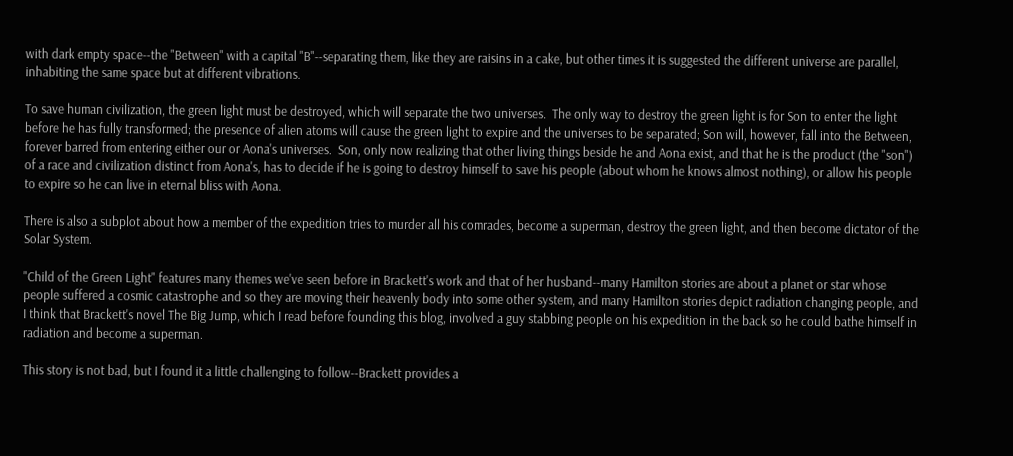with dark empty space--the "Between" with a capital "B"--separating them, like they are raisins in a cake, but other times it is suggested the different universe are parallel, inhabiting the same space but at different vibrations.

To save human civilization, the green light must be destroyed, which will separate the two universes.  The only way to destroy the green light is for Son to enter the light before he has fully transformed; the presence of alien atoms will cause the green light to expire and the universes to be separated; Son will, however, fall into the Between, forever barred from entering either our or Aona's universes.  Son, only now realizing that other living things beside he and Aona exist, and that he is the product (the "son") of a race and civilization distinct from Aona's, has to decide if he is going to destroy himself to save his people (about whom he knows almost nothing), or allow his people to expire so he can live in eternal bliss with Aona.

There is also a subplot about how a member of the expedition tries to murder all his comrades, become a superman, destroy the green light, and then become dictator of the Solar System.

"Child of the Green Light" features many themes we've seen before in Brackett's work and that of her husband--many Hamilton stories are about a planet or star whose people suffered a cosmic catastrophe and so they are moving their heavenly body into some other system, and many Hamilton stories depict radiation changing people, and I think that Brackett's novel The Big Jump, which I read before founding this blog, involved a guy stabbing people on his expedition in the back so he could bathe himself in radiation and become a superman.

This story is not bad, but I found it a little challenging to follow--Brackett provides a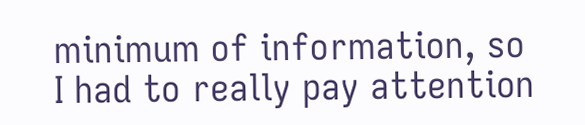minimum of information, so I had to really pay attention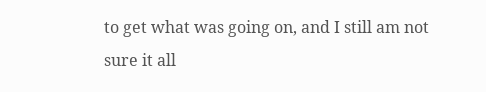to get what was going on, and I still am not sure it all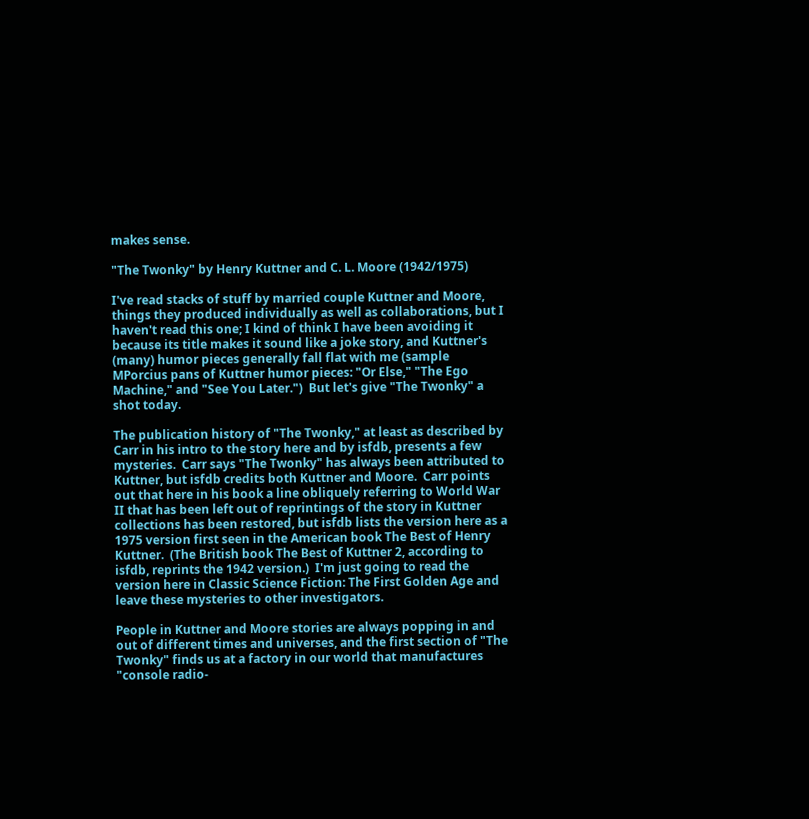makes sense.

"The Twonky" by Henry Kuttner and C. L. Moore (1942/1975)

I've read stacks of stuff by married couple Kuttner and Moore, things they produced individually as well as collaborations, but I haven't read this one; I kind of think I have been avoiding it because its title makes it sound like a joke story, and Kuttner's (many) humor pieces generally fall flat with me (sample MPorcius pans of Kuttner humor pieces: "Or Else," "The Ego Machine," and "See You Later.")  But let's give "The Twonky" a shot today.

The publication history of "The Twonky," at least as described by Carr in his intro to the story here and by isfdb, presents a few mysteries.  Carr says "The Twonky" has always been attributed to Kuttner, but isfdb credits both Kuttner and Moore.  Carr points out that here in his book a line obliquely referring to World War II that has been left out of reprintings of the story in Kuttner collections has been restored, but isfdb lists the version here as a 1975 version first seen in the American book The Best of Henry Kuttner.  (The British book The Best of Kuttner 2, according to isfdb, reprints the 1942 version.)  I'm just going to read the version here in Classic Science Fiction: The First Golden Age and leave these mysteries to other investigators.

People in Kuttner and Moore stories are always popping in and out of different times and universes, and the first section of "The Twonky" finds us at a factory in our world that manufactures "console radio-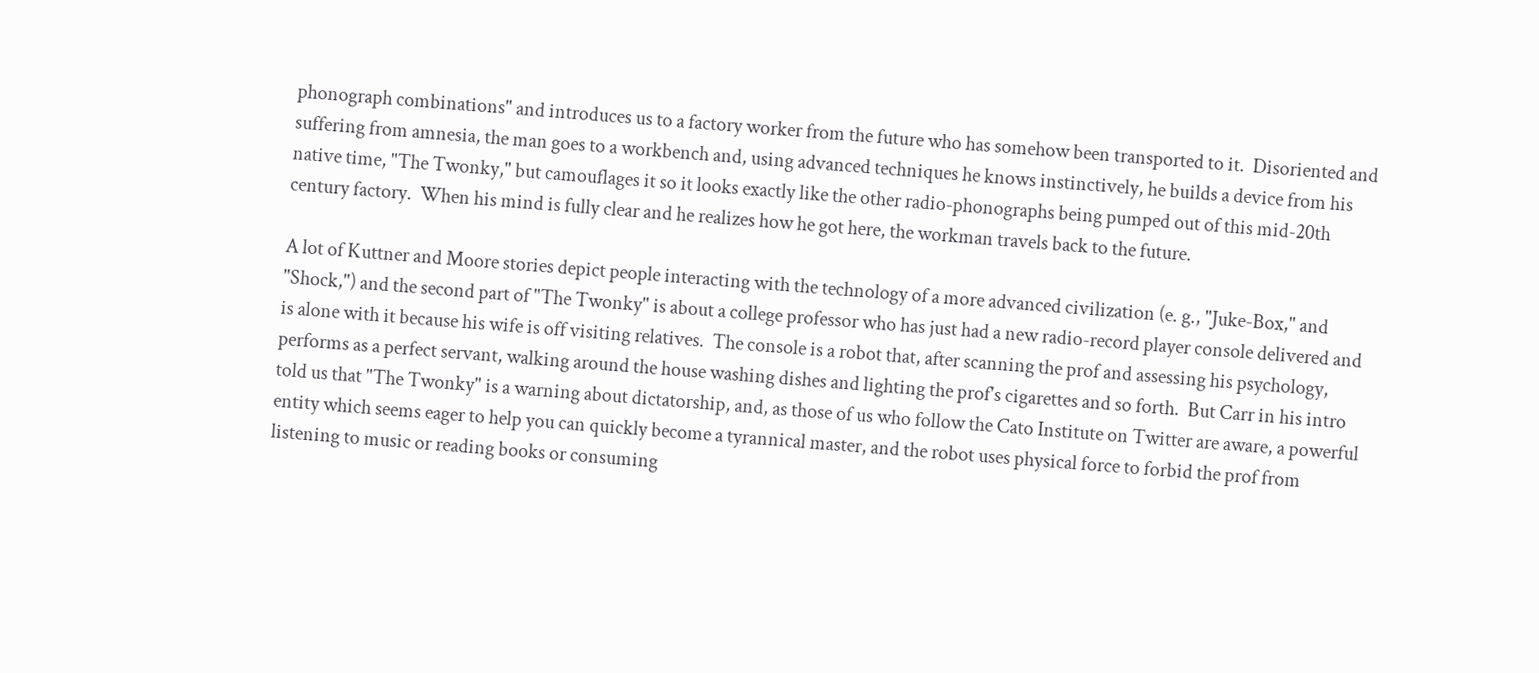phonograph combinations" and introduces us to a factory worker from the future who has somehow been transported to it.  Disoriented and suffering from amnesia, the man goes to a workbench and, using advanced techniques he knows instinctively, he builds a device from his native time, "The Twonky," but camouflages it so it looks exactly like the other radio-phonographs being pumped out of this mid-20th century factory.  When his mind is fully clear and he realizes how he got here, the workman travels back to the future.

A lot of Kuttner and Moore stories depict people interacting with the technology of a more advanced civilization (e. g., "Juke-Box," and "Shock,") and the second part of "The Twonky" is about a college professor who has just had a new radio-record player console delivered and is alone with it because his wife is off visiting relatives.  The console is a robot that, after scanning the prof and assessing his psychology, performs as a perfect servant, walking around the house washing dishes and lighting the prof's cigarettes and so forth.  But Carr in his intro told us that "The Twonky" is a warning about dictatorship, and, as those of us who follow the Cato Institute on Twitter are aware, a powerful entity which seems eager to help you can quickly become a tyrannical master, and the robot uses physical force to forbid the prof from listening to music or reading books or consuming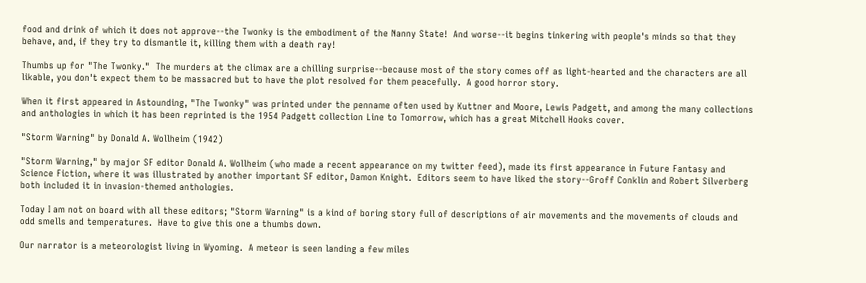food and drink of which it does not approve--the Twonky is the embodiment of the Nanny State!  And worse--it begins tinkering with people's minds so that they behave, and, if they try to dismantle it, killing them with a death ray!

Thumbs up for "The Twonky."  The murders at the climax are a chilling surprise--because most of the story comes off as light-hearted and the characters are all likable, you don't expect them to be massacred but to have the plot resolved for them peacefully.  A good horror story.

When it first appeared in Astounding, "The Twonky" was printed under the penname often used by Kuttner and Moore, Lewis Padgett, and among the many collections and anthologies in which it has been reprinted is the 1954 Padgett collection Line to Tomorrow, which has a great Mitchell Hooks cover.

"Storm Warning" by Donald A. Wollheim (1942)

"Storm Warning," by major SF editor Donald A. Wollheim (who made a recent appearance on my twitter feed), made its first appearance in Future Fantasy and Science Fiction, where it was illustrated by another important SF editor, Damon Knight.  Editors seem to have liked the story--Groff Conklin and Robert Silverberg both included it in invasion-themed anthologies.

Today I am not on board with all these editors; "Storm Warning" is a kind of boring story full of descriptions of air movements and the movements of clouds and odd smells and temperatures.  Have to give this one a thumbs down.

Our narrator is a meteorologist living in Wyoming.  A meteor is seen landing a few miles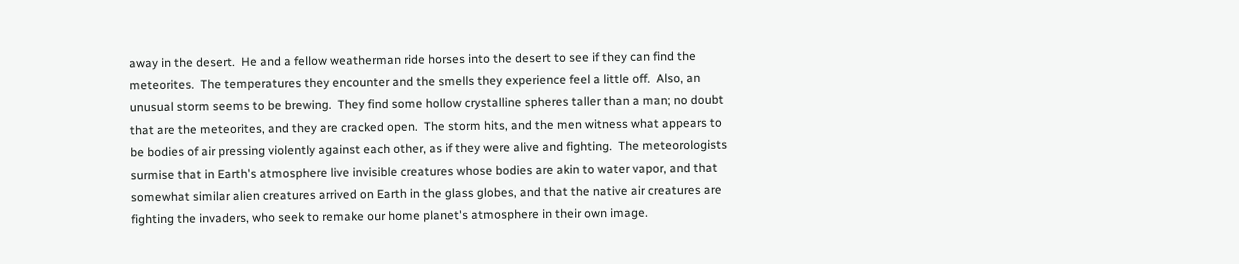away in the desert.  He and a fellow weatherman ride horses into the desert to see if they can find the meteorites.  The temperatures they encounter and the smells they experience feel a little off.  Also, an unusual storm seems to be brewing.  They find some hollow crystalline spheres taller than a man; no doubt that are the meteorites, and they are cracked open.  The storm hits, and the men witness what appears to be bodies of air pressing violently against each other, as if they were alive and fighting.  The meteorologists surmise that in Earth's atmosphere live invisible creatures whose bodies are akin to water vapor, and that somewhat similar alien creatures arrived on Earth in the glass globes, and that the native air creatures are fighting the invaders, who seek to remake our home planet's atmosphere in their own image.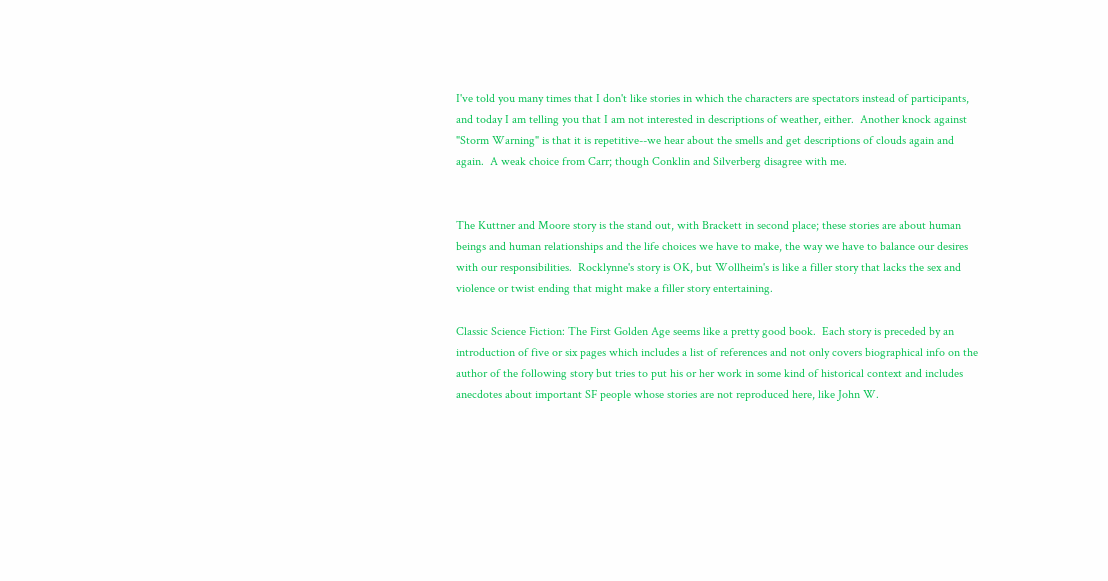I've told you many times that I don't like stories in which the characters are spectators instead of participants, and today I am telling you that I am not interested in descriptions of weather, either.  Another knock against "Storm Warning" is that it is repetitive--we hear about the smells and get descriptions of clouds again and again.  A weak choice from Carr; though Conklin and Silverberg disagree with me.


The Kuttner and Moore story is the stand out, with Brackett in second place; these stories are about human beings and human relationships and the life choices we have to make, the way we have to balance our desires with our responsibilities.  Rocklynne's story is OK, but Wollheim's is like a filler story that lacks the sex and violence or twist ending that might make a filler story entertaining.

Classic Science Fiction: The First Golden Age seems like a pretty good book.  Each story is preceded by an introduction of five or six pages which includes a list of references and not only covers biographical info on the author of the following story but tries to put his or her work in some kind of historical context and includes anecdotes about important SF people whose stories are not reproduced here, like John W.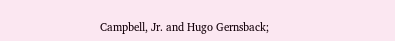Campbell, Jr. and Hugo Gernsback;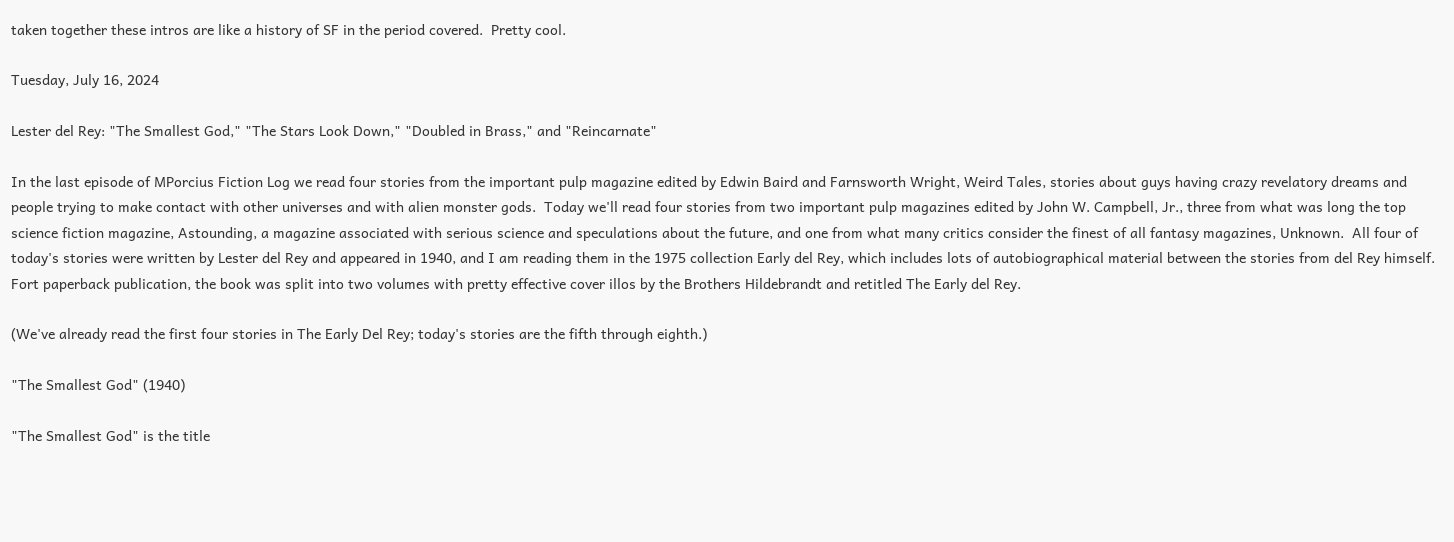taken together these intros are like a history of SF in the period covered.  Pretty cool.

Tuesday, July 16, 2024

Lester del Rey: "The Smallest God," "The Stars Look Down," "Doubled in Brass," and "Reincarnate"

In the last episode of MPorcius Fiction Log we read four stories from the important pulp magazine edited by Edwin Baird and Farnsworth Wright, Weird Tales, stories about guys having crazy revelatory dreams and people trying to make contact with other universes and with alien monster gods.  Today we'll read four stories from two important pulp magazines edited by John W. Campbell, Jr., three from what was long the top science fiction magazine, Astounding, a magazine associated with serious science and speculations about the future, and one from what many critics consider the finest of all fantasy magazines, Unknown.  All four of today's stories were written by Lester del Rey and appeared in 1940, and I am reading them in the 1975 collection Early del Rey, which includes lots of autobiographical material between the stories from del Rey himself.  Fort paperback publication, the book was split into two volumes with pretty effective cover illos by the Brothers Hildebrandt and retitled The Early del Rey.

(We've already read the first four stories in The Early Del Rey; today's stories are the fifth through eighth.)

"The Smallest God" (1940)

"The Smallest God" is the title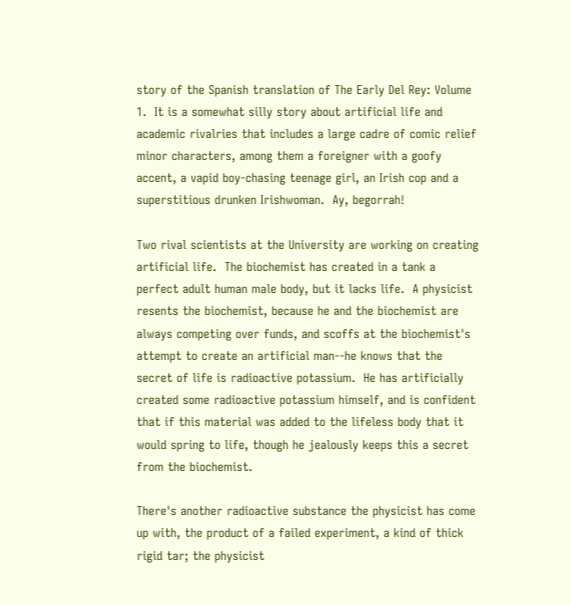story of the Spanish translation of The Early Del Rey: Volume 1.  It is a somewhat silly story about artificial life and academic rivalries that includes a large cadre of comic relief minor characters, among them a foreigner with a goofy accent, a vapid boy-chasing teenage girl, an Irish cop and a superstitious drunken Irishwoman.  Ay, begorrah!

Two rival scientists at the University are working on creating artificial life.  The biochemist has created in a tank a perfect adult human male body, but it lacks life.  A physicist resents the biochemist, because he and the biochemist are always competing over funds, and scoffs at the biochemist's attempt to create an artificial man--he knows that the secret of life is radioactive potassium.  He has artificially created some radioactive potassium himself, and is confident that if this material was added to the lifeless body that it would spring to life, though he jealously keeps this a secret from the biochemist.

There's another radioactive substance the physicist has come up with, the product of a failed experiment, a kind of thick rigid tar; the physicist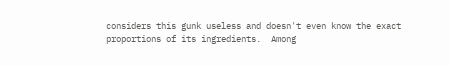considers this gunk useless and doesn't even know the exact proportions of its ingredients.  Among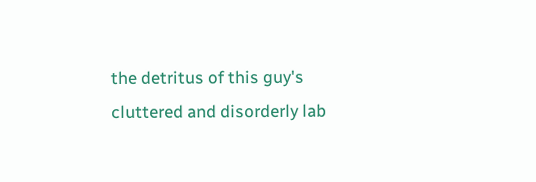the detritus of this guy's cluttered and disorderly lab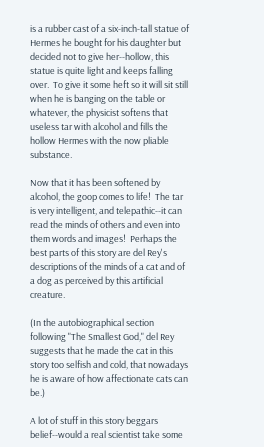is a rubber cast of a six-inch-tall statue of Hermes he bought for his daughter but decided not to give her--hollow, this statue is quite light and keeps falling over.  To give it some heft so it will sit still when he is banging on the table or whatever, the physicist softens that useless tar with alcohol and fills the hollow Hermes with the now pliable substance.

Now that it has been softened by alcohol, the goop comes to life!  The tar is very intelligent, and telepathic--it can read the minds of others and even into them words and images!  Perhaps the best parts of this story are del Rey's descriptions of the minds of a cat and of a dog as perceived by this artificial creature.

(In the autobiographical section following "The Smallest God," del Rey suggests that he made the cat in this story too selfish and cold, that nowadays he is aware of how affectionate cats can be.)

A lot of stuff in this story beggars belief--would a real scientist take some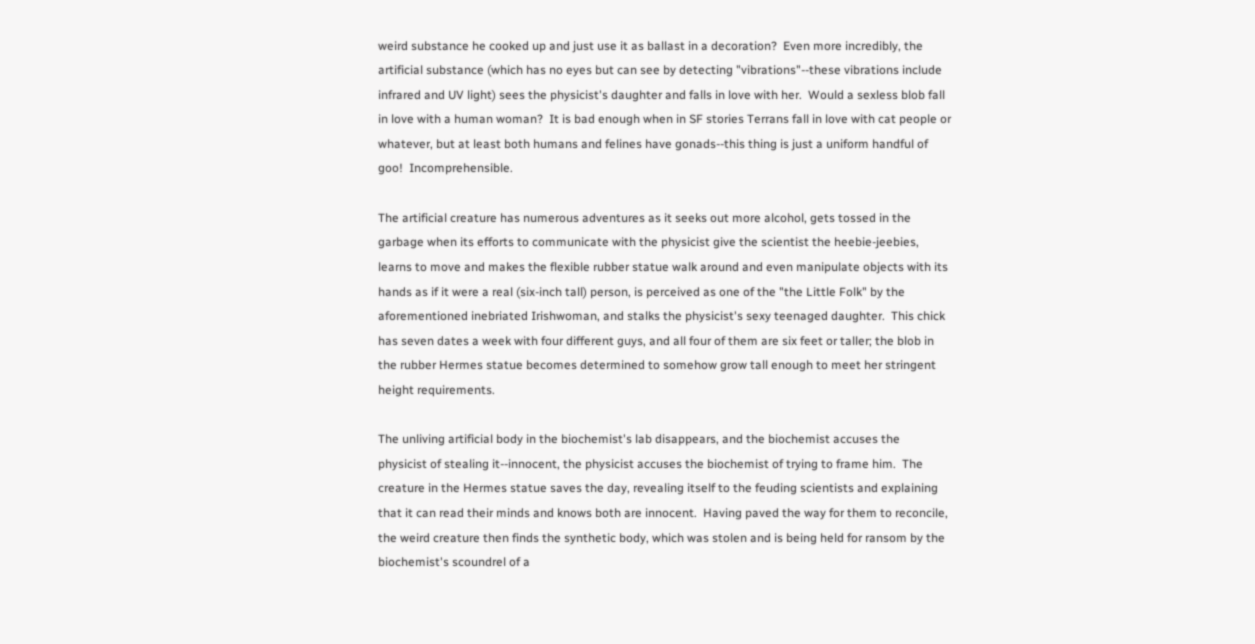weird substance he cooked up and just use it as ballast in a decoration?  Even more incredibly, the artificial substance (which has no eyes but can see by detecting "vibrations"--these vibrations include infrared and UV light) sees the physicist's daughter and falls in love with her.  Would a sexless blob fall in love with a human woman?  It is bad enough when in SF stories Terrans fall in love with cat people or whatever, but at least both humans and felines have gonads--this thing is just a uniform handful of goo!  Incomprehensible.

The artificial creature has numerous adventures as it seeks out more alcohol, gets tossed in the garbage when its efforts to communicate with the physicist give the scientist the heebie-jeebies, learns to move and makes the flexible rubber statue walk around and even manipulate objects with its hands as if it were a real (six-inch tall) person, is perceived as one of the "the Little Folk" by the aforementioned inebriated Irishwoman, and stalks the physicist's sexy teenaged daughter.  This chick has seven dates a week with four different guys, and all four of them are six feet or taller; the blob in the rubber Hermes statue becomes determined to somehow grow tall enough to meet her stringent height requirements.

The unliving artificial body in the biochemist's lab disappears, and the biochemist accuses the physicist of stealing it--innocent, the physicist accuses the biochemist of trying to frame him.  The creature in the Hermes statue saves the day, revealing itself to the feuding scientists and explaining that it can read their minds and knows both are innocent.  Having paved the way for them to reconcile, the weird creature then finds the synthetic body, which was stolen and is being held for ransom by the biochemist's scoundrel of a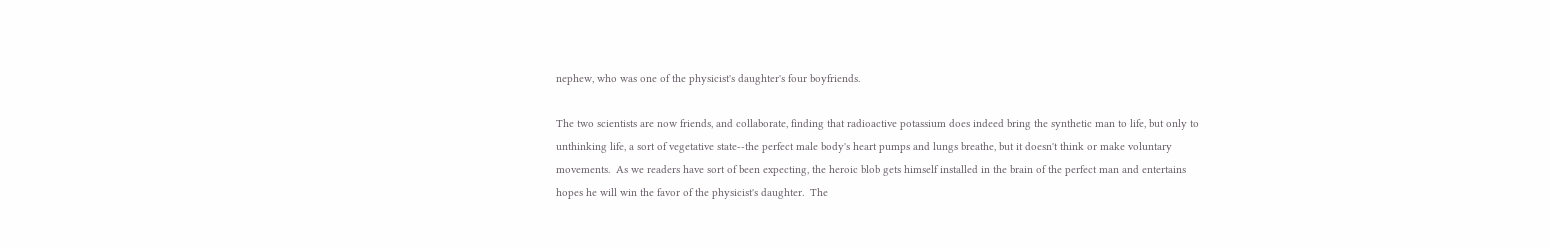nephew, who was one of the physicist's daughter's four boyfriends.

The two scientists are now friends, and collaborate, finding that radioactive potassium does indeed bring the synthetic man to life, but only to unthinking life, a sort of vegetative state--the perfect male body's heart pumps and lungs breathe, but it doesn't think or make voluntary movements.  As we readers have sort of been expecting, the heroic blob gets himself installed in the brain of the perfect man and entertains hopes he will win the favor of the physicist's daughter.  The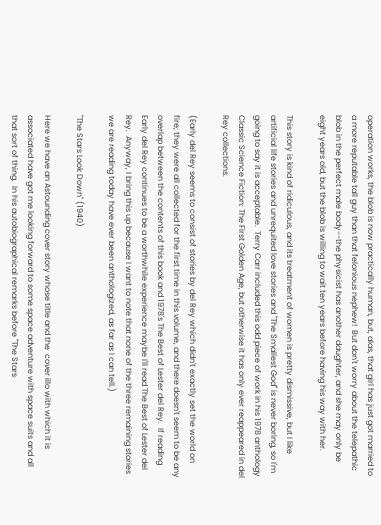operation works, the blob is now practically human, but, alas, that girl has just got married to a more reputable tall guy than that felonious nephew!  But don't worry about the telepathic blob in the perfect male body--the physicist has another daughter, and she may only be eight years old, but the blob is willing to wait ten years before having his way with her.

This story is kind of ridiculous, and its treatment of women is pretty dismissive, but I like artificial life stories and unrequited love stories and "The Smallest God" is never boring, so I'm going to say it is acceptable.  Terry Carr included this odd piece of work in his 1978 anthology Classic Science Fiction: The First Golden Age, but otherwise it has only ever reappeared in del Rey collections.

(Early del Rey seems to consist of stories by del Rey which didn't exactly set the world on fire; they were all collected for the first time in this volume, and there doesn't seem to be any overlap between the contents of this book and 1978's The Best of Lester del Rey.  If reading Early del Rey continues to be a worthwhile experience maybe I'll read The Best of Lester del Rey.  Anyway, I bring this up because I want to note that none of the three remaining stories we are reading today have ever been anthologized, as far as I can tell.)

"The Stars Look Down" (1940)

Here we have an Astounding cover story whose title and the  cover illo with which it is associated have got me looking forward to some space adventure with space suits and all that sort of thing.  In his autobiographical remarks before "The Stars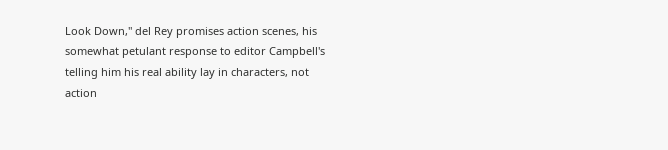Look Down," del Rey promises action scenes, his somewhat petulant response to editor Campbell's telling him his real ability lay in characters, not action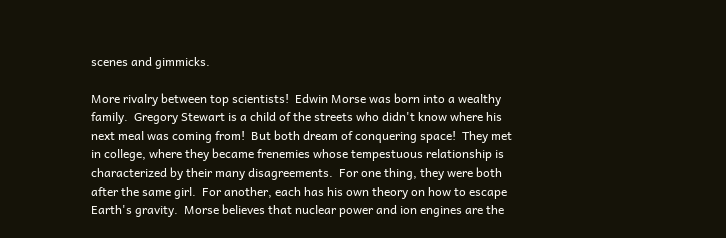scenes and gimmicks.

More rivalry between top scientists!  Edwin Morse was born into a wealthy family.  Gregory Stewart is a child of the streets who didn't know where his next meal was coming from!  But both dream of conquering space!  They met in college, where they became frenemies whose tempestuous relationship is characterized by their many disagreements.  For one thing, they were both after the same girl.  For another, each has his own theory on how to escape Earth's gravity.  Morse believes that nuclear power and ion engines are the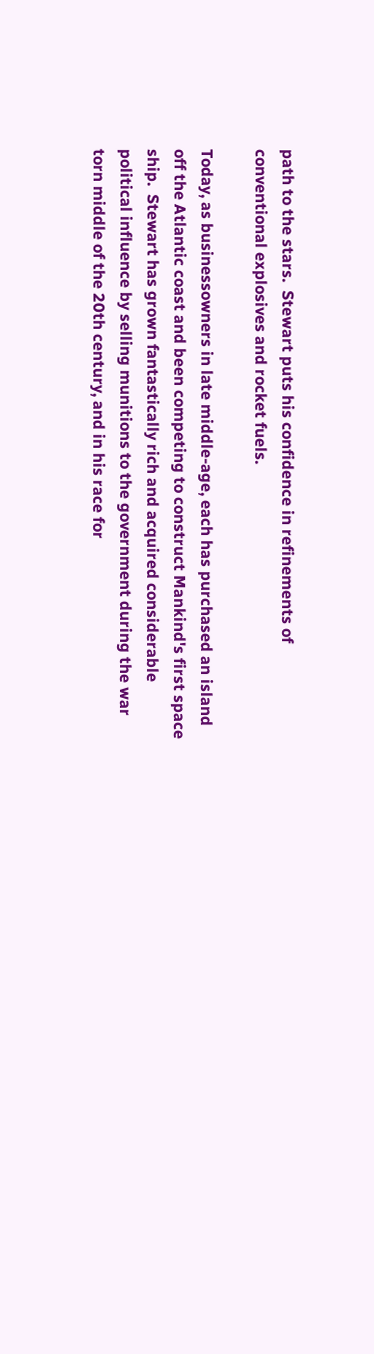path to the stars.  Stewart puts his confidence in refinements of conventional explosives and rocket fuels.

Today, as businessowners in late middle-age, each has purchased an island off the Atlantic coast and been competing to construct Mankind's first space ship.  Stewart has grown fantastically rich and acquired considerable political influence by selling munitions to the government during the war torn middle of the 20th century, and in his race for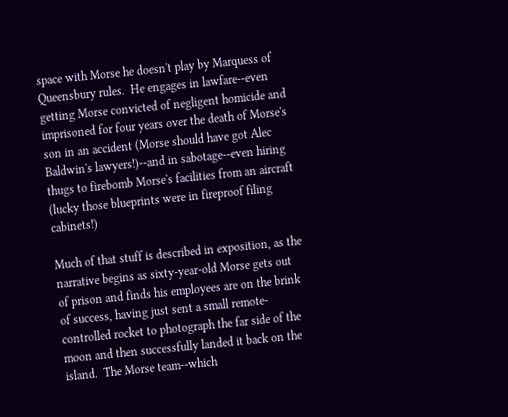space with Morse he doesn't play by Marquess of Queensbury rules.  He engages in lawfare--even getting Morse convicted of negligent homicide and imprisoned for four years over the death of Morse's son in an accident (Morse should have got Alec Baldwin's lawyers!)--and in sabotage--even hiring thugs to firebomb Morse's facilities from an aircraft (lucky those blueprints were in fireproof filing cabinets!)

Much of that stuff is described in exposition, as the narrative begins as sixty-year-old Morse gets out of prison and finds his employees are on the brink of success, having just sent a small remote-controlled rocket to photograph the far side of the moon and then successfully landed it back on the island.  The Morse team--which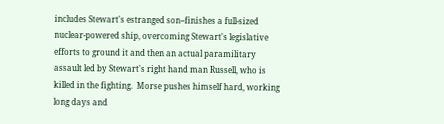includes Stewart's estranged son--finishes a full-sized nuclear-powered ship, overcoming Stewart's legislative efforts to ground it and then an actual paramilitary assault led by Stewart's right hand man Russell, who is killed in the fighting.  Morse pushes himself hard, working long days and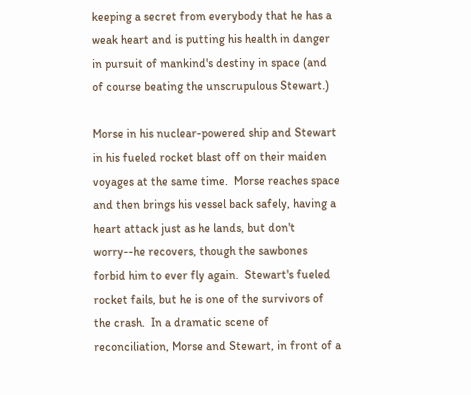keeping a secret from everybody that he has a weak heart and is putting his health in danger in pursuit of mankind's destiny in space (and of course beating the unscrupulous Stewart.)

Morse in his nuclear-powered ship and Stewart in his fueled rocket blast off on their maiden voyages at the same time.  Morse reaches space and then brings his vessel back safely, having a heart attack just as he lands, but don't worry--he recovers, though the sawbones forbid him to ever fly again.  Stewart's fueled rocket fails, but he is one of the survivors of the crash.  In a dramatic scene of reconciliation, Morse and Stewart, in front of a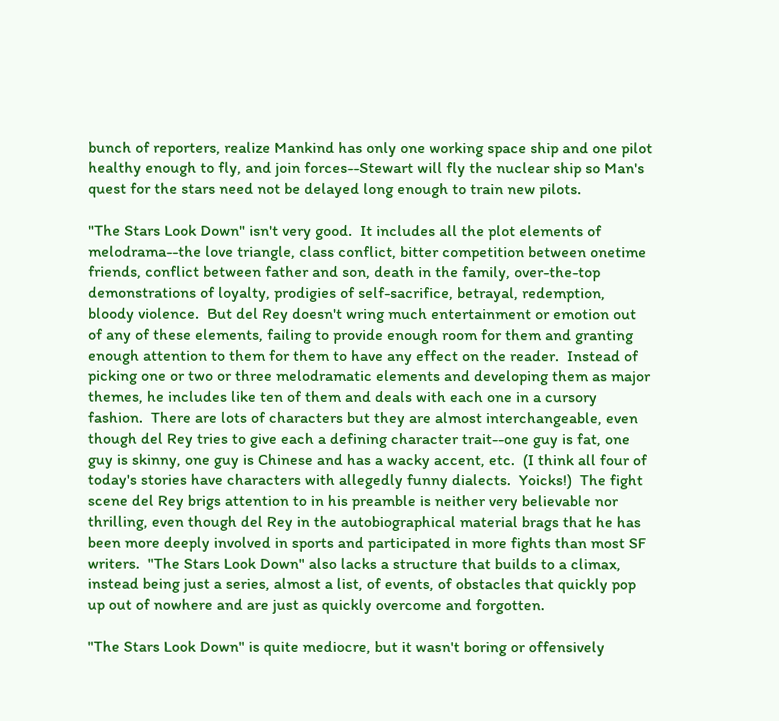bunch of reporters, realize Mankind has only one working space ship and one pilot healthy enough to fly, and join forces--Stewart will fly the nuclear ship so Man's quest for the stars need not be delayed long enough to train new pilots.

"The Stars Look Down" isn't very good.  It includes all the plot elements of melodrama--the love triangle, class conflict, bitter competition between onetime friends, conflict between father and son, death in the family, over-the-top demonstrations of loyalty, prodigies of self-sacrifice, betrayal, redemption, bloody violence.  But del Rey doesn't wring much entertainment or emotion out of any of these elements, failing to provide enough room for them and granting enough attention to them for them to have any effect on the reader.  Instead of picking one or two or three melodramatic elements and developing them as major themes, he includes like ten of them and deals with each one in a cursory fashion.  There are lots of characters but they are almost interchangeable, even though del Rey tries to give each a defining character trait--one guy is fat, one guy is skinny, one guy is Chinese and has a wacky accent, etc.  (I think all four of today's stories have characters with allegedly funny dialects.  Yoicks!)  The fight scene del Rey brigs attention to in his preamble is neither very believable nor thrilling, even though del Rey in the autobiographical material brags that he has been more deeply involved in sports and participated in more fights than most SF writers.  "The Stars Look Down" also lacks a structure that builds to a climax, instead being just a series, almost a list, of events, of obstacles that quickly pop up out of nowhere and are just as quickly overcome and forgotten.

"The Stars Look Down" is quite mediocre, but it wasn't boring or offensively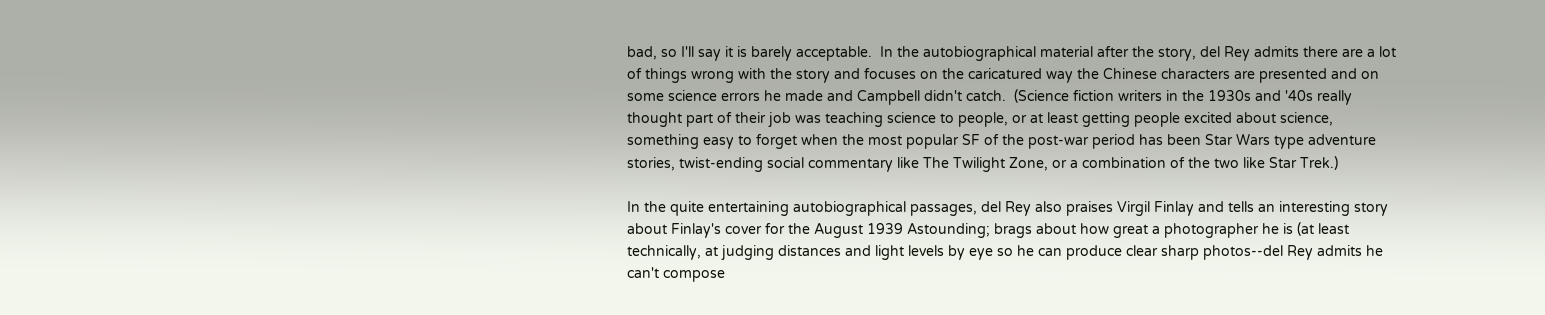bad, so I'll say it is barely acceptable.  In the autobiographical material after the story, del Rey admits there are a lot of things wrong with the story and focuses on the caricatured way the Chinese characters are presented and on some science errors he made and Campbell didn't catch.  (Science fiction writers in the 1930s and '40s really thought part of their job was teaching science to people, or at least getting people excited about science, something easy to forget when the most popular SF of the post-war period has been Star Wars type adventure stories, twist-ending social commentary like The Twilight Zone, or a combination of the two like Star Trek.)

In the quite entertaining autobiographical passages, del Rey also praises Virgil Finlay and tells an interesting story about Finlay's cover for the August 1939 Astounding; brags about how great a photographer he is (at least technically, at judging distances and light levels by eye so he can produce clear sharp photos--del Rey admits he can't compose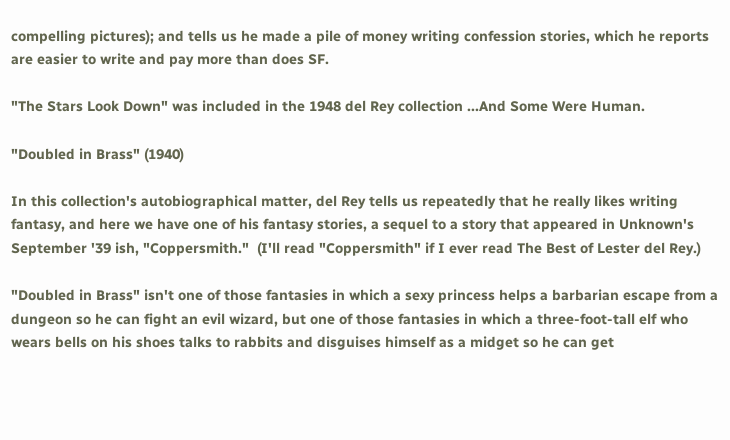compelling pictures); and tells us he made a pile of money writing confession stories, which he reports are easier to write and pay more than does SF.

"The Stars Look Down" was included in the 1948 del Rey collection ...And Some Were Human.

"Doubled in Brass" (1940)

In this collection's autobiographical matter, del Rey tells us repeatedly that he really likes writing fantasy, and here we have one of his fantasy stories, a sequel to a story that appeared in Unknown's September '39 ish, "Coppersmith."  (I'll read "Coppersmith" if I ever read The Best of Lester del Rey.)

"Doubled in Brass" isn't one of those fantasies in which a sexy princess helps a barbarian escape from a dungeon so he can fight an evil wizard, but one of those fantasies in which a three-foot-tall elf who wears bells on his shoes talks to rabbits and disguises himself as a midget so he can get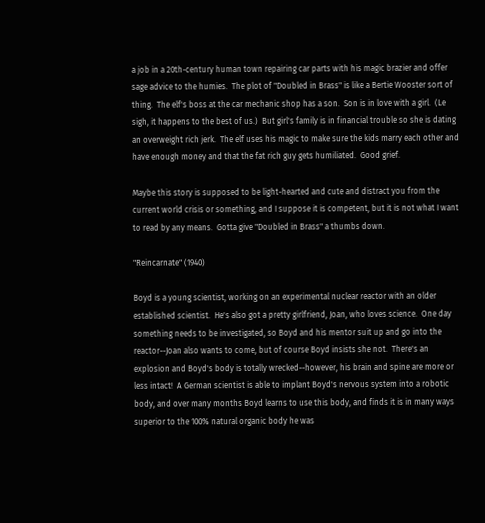a job in a 20th-century human town repairing car parts with his magic brazier and offer sage advice to the humies.  The plot of "Doubled in Brass" is like a Bertie Wooster sort of thing.  The elf's boss at the car mechanic shop has a son.  Son is in love with a girl.  (Le sigh, it happens to the best of us.)  But girl's family is in financial trouble so she is dating an overweight rich jerk.  The elf uses his magic to make sure the kids marry each other and have enough money and that the fat rich guy gets humiliated.  Good grief.

Maybe this story is supposed to be light-hearted and cute and distract you from the current world crisis or something, and I suppose it is competent, but it is not what I want to read by any means.  Gotta give "Doubled in Brass" a thumbs down.

"Reincarnate" (1940)

Boyd is a young scientist, working on an experimental nuclear reactor with an older established scientist.  He's also got a pretty girlfriend, Joan, who loves science.  One day something needs to be investigated, so Boyd and his mentor suit up and go into the reactor--Joan also wants to come, but of course Boyd insists she not.  There's an explosion and Boyd's body is totally wrecked--however, his brain and spine are more or less intact!  A German scientist is able to implant Boyd's nervous system into a robotic body, and over many months Boyd learns to use this body, and finds it is in many ways superior to the 100% natural organic body he was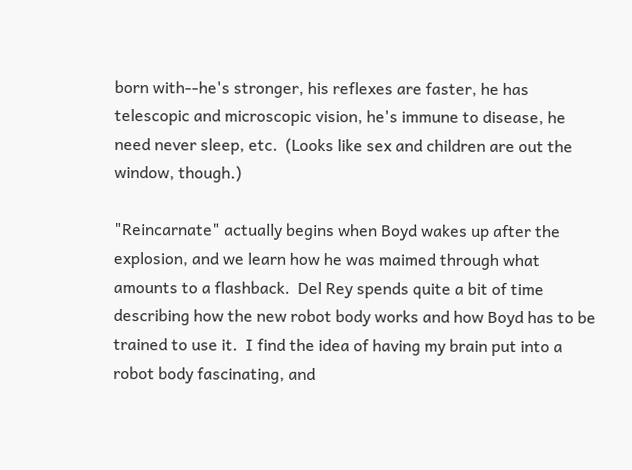born with--he's stronger, his reflexes are faster, he has telescopic and microscopic vision, he's immune to disease, he need never sleep, etc.  (Looks like sex and children are out the window, though.)

"Reincarnate" actually begins when Boyd wakes up after the explosion, and we learn how he was maimed through what amounts to a flashback.  Del Rey spends quite a bit of time describing how the new robot body works and how Boyd has to be trained to use it.  I find the idea of having my brain put into a robot body fascinating, and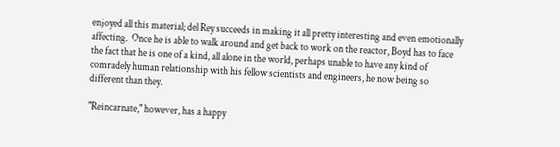enjoyed all this material; del Rey succeeds in making it all pretty interesting and even emotionally affecting.  Once he is able to walk around and get back to work on the reactor, Boyd has to face the fact that he is one of a kind, all alone in the world, perhaps unable to have any kind of comradely human relationship with his fellow scientists and engineers, he now being so different than they.

"Reincarnate," however, has a happy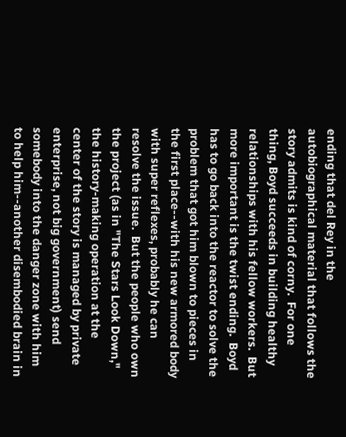ending that del Rey in the autobiographical material that follows the story admits is kind of corny.  For one thing, Boyd succeeds in building healthy relationships with his fellow workers.  But more important is the twist ending.  Boyd has to go back into the reactor to solve the problem that got him blown to pieces in the first place--with his new armored body with super reflexes, probably he can resolve the issue.  But the people who own the project (as in "The Stars Look Down," the history-making operation at the center of the story is managed by private enterprise, not big government) send somebody into the danger zone with him to help him--another disembodied brain in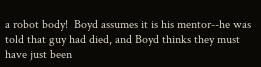a robot body!  Boyd assumes it is his mentor--he was told that guy had died, and Boyd thinks they must have just been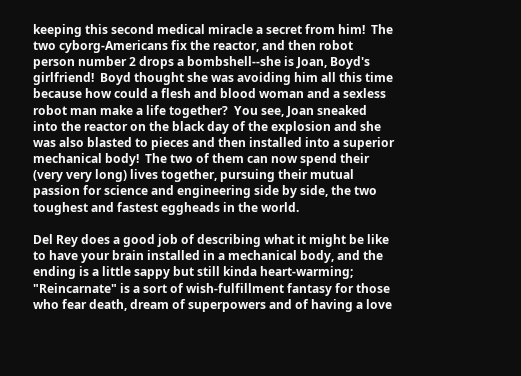keeping this second medical miracle a secret from him!  The two cyborg-Americans fix the reactor, and then robot person number 2 drops a bombshell--she is Joan, Boyd's girlfriend!  Boyd thought she was avoiding him all this time because how could a flesh and blood woman and a sexless robot man make a life together?  You see, Joan sneaked into the reactor on the black day of the explosion and she was also blasted to pieces and then installed into a superior mechanical body!  The two of them can now spend their (very very long) lives together, pursuing their mutual passion for science and engineering side by side, the two toughest and fastest eggheads in the world.

Del Rey does a good job of describing what it might be like to have your brain installed in a mechanical body, and the ending is a little sappy but still kinda heart-warming; "Reincarnate" is a sort of wish-fulfillment fantasy for those who fear death, dream of superpowers and of having a love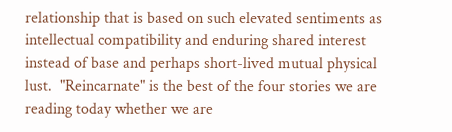relationship that is based on such elevated sentiments as intellectual compatibility and enduring shared interest instead of base and perhaps short-lived mutual physical lust.  "Reincarnate" is the best of the four stories we are reading today whether we are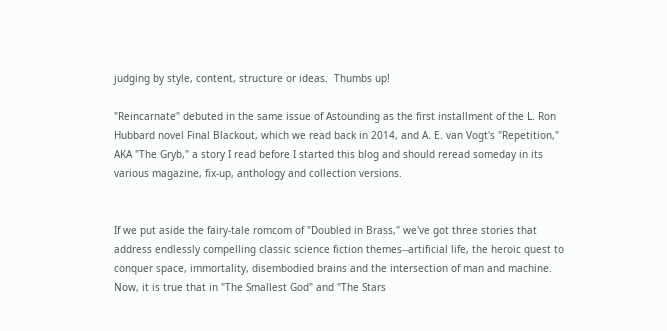judging by style, content, structure or ideas.  Thumbs up!

"Reincarnate" debuted in the same issue of Astounding as the first installment of the L. Ron Hubbard novel Final Blackout, which we read back in 2014, and A. E. van Vogt's "Repetition," AKA "The Gryb," a story I read before I started this blog and should reread someday in its various magazine, fix-up, anthology and collection versions.


If we put aside the fairy-tale romcom of "Doubled in Brass," we've got three stories that address endlessly compelling classic science fiction themes--artificial life, the heroic quest to conquer space, immortality, disembodied brains and the intersection of man and machine.  Now, it is true that in "The Smallest God" and "The Stars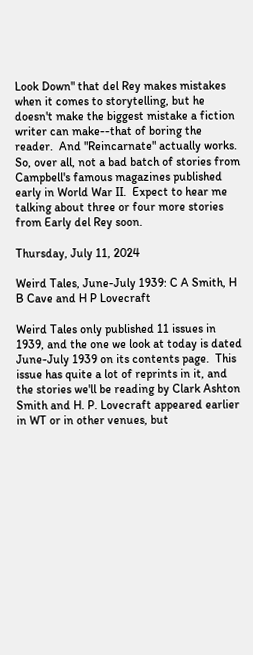Look Down" that del Rey makes mistakes when it comes to storytelling, but he doesn't make the biggest mistake a fiction writer can make--that of boring the reader.  And "Reincarnate" actually works.  So, over all, not a bad batch of stories from Campbell's famous magazines published early in World War II.  Expect to hear me talking about three or four more stories from Early del Rey soon.

Thursday, July 11, 2024

Weird Tales, June-July 1939: C A Smith, H B Cave and H P Lovecraft

Weird Tales only published 11 issues in 1939, and the one we look at today is dated June-July 1939 on its contents page.  This issue has quite a lot of reprints in it, and the stories we'll be reading by Clark Ashton Smith and H. P. Lovecraft appeared earlier in WT or in other venues, but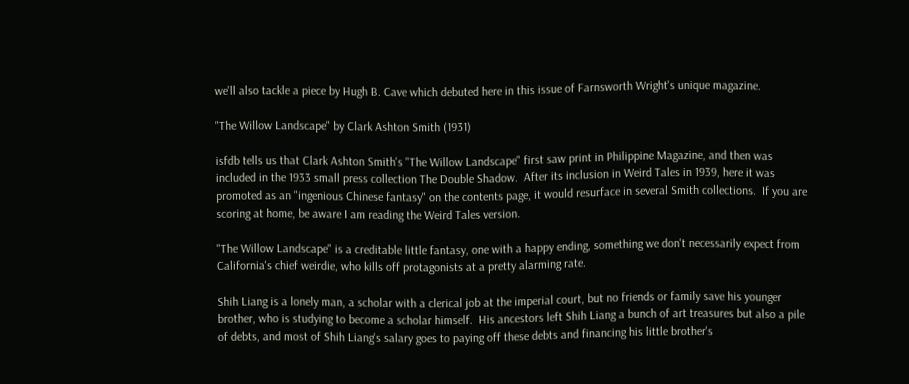we'll also tackle a piece by Hugh B. Cave which debuted here in this issue of Farnsworth Wright's unique magazine.

"The Willow Landscape" by Clark Ashton Smith (1931)

isfdb tells us that Clark Ashton Smith's "The Willow Landscape" first saw print in Philippine Magazine, and then was included in the 1933 small press collection The Double Shadow.  After its inclusion in Weird Tales in 1939, here it was promoted as an "ingenious Chinese fantasy" on the contents page, it would resurface in several Smith collections.  If you are scoring at home, be aware I am reading the Weird Tales version.

"The Willow Landscape" is a creditable little fantasy, one with a happy ending, something we don't necessarily expect from California's chief weirdie, who kills off protagonists at a pretty alarming rate.

Shih Liang is a lonely man, a scholar with a clerical job at the imperial court, but no friends or family save his younger brother, who is studying to become a scholar himself.  His ancestors left Shih Liang a bunch of art treasures but also a pile of debts, and most of Shih Liang's salary goes to paying off these debts and financing his little brother's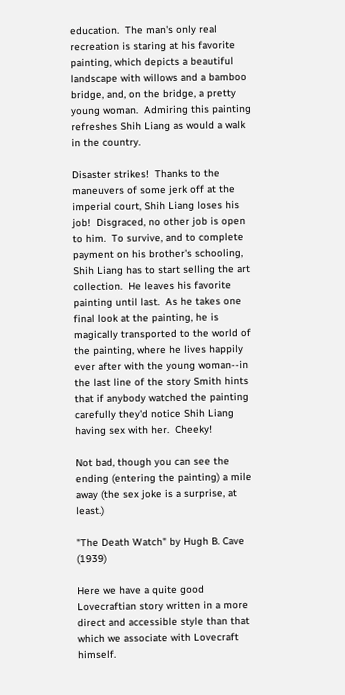education.  The man's only real recreation is staring at his favorite painting, which depicts a beautiful landscape with willows and a bamboo bridge, and, on the bridge, a pretty young woman.  Admiring this painting refreshes Shih Liang as would a walk in the country.

Disaster strikes!  Thanks to the maneuvers of some jerk off at the imperial court, Shih Liang loses his job!  Disgraced, no other job is open to him.  To survive, and to complete payment on his brother's schooling, Shih Liang has to start selling the art collection.  He leaves his favorite painting until last.  As he takes one final look at the painting, he is magically transported to the world of the painting, where he lives happily ever after with the young woman--in the last line of the story Smith hints that if anybody watched the painting carefully they'd notice Shih Liang having sex with her.  Cheeky!

Not bad, though you can see the ending (entering the painting) a mile away (the sex joke is a surprise, at least.)

"The Death Watch" by Hugh B. Cave (1939)

Here we have a quite good Lovecraftian story written in a more direct and accessible style than that which we associate with Lovecraft himself.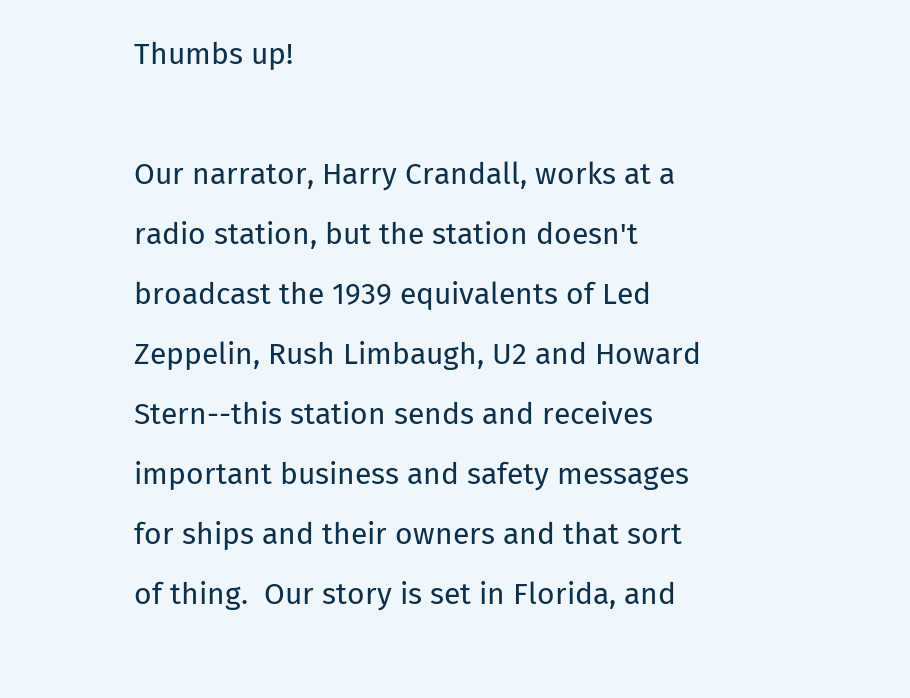Thumbs up!

Our narrator, Harry Crandall, works at a radio station, but the station doesn't broadcast the 1939 equivalents of Led Zeppelin, Rush Limbaugh, U2 and Howard Stern--this station sends and receives important business and safety messages for ships and their owners and that sort of thing.  Our story is set in Florida, and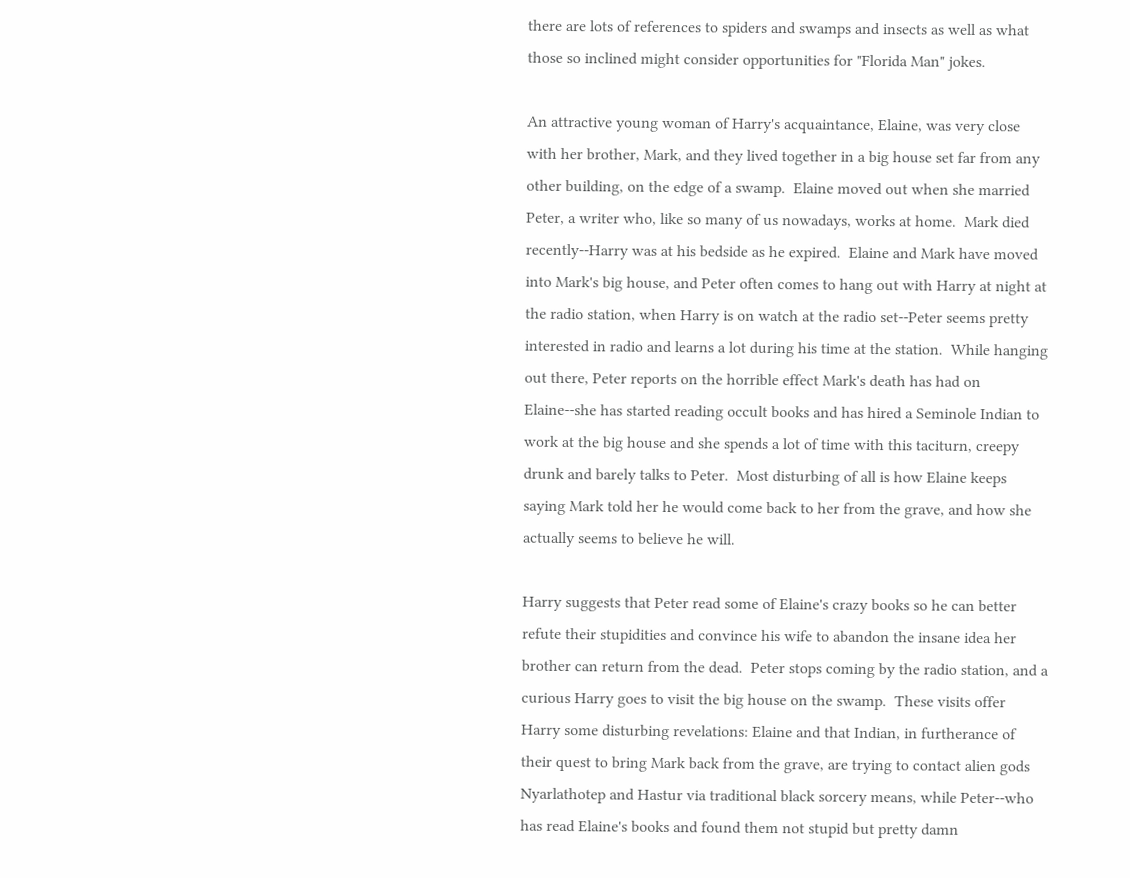there are lots of references to spiders and swamps and insects as well as what those so inclined might consider opportunities for "Florida Man" jokes.

An attractive young woman of Harry's acquaintance, Elaine, was very close with her brother, Mark, and they lived together in a big house set far from any other building, on the edge of a swamp.  Elaine moved out when she married Peter, a writer who, like so many of us nowadays, works at home.  Mark died recently--Harry was at his bedside as he expired.  Elaine and Mark have moved into Mark's big house, and Peter often comes to hang out with Harry at night at the radio station, when Harry is on watch at the radio set--Peter seems pretty interested in radio and learns a lot during his time at the station.  While hanging out there, Peter reports on the horrible effect Mark's death has had on Elaine--she has started reading occult books and has hired a Seminole Indian to work at the big house and she spends a lot of time with this taciturn, creepy drunk and barely talks to Peter.  Most disturbing of all is how Elaine keeps saying Mark told her he would come back to her from the grave, and how she actually seems to believe he will.

Harry suggests that Peter read some of Elaine's crazy books so he can better refute their stupidities and convince his wife to abandon the insane idea her brother can return from the dead.  Peter stops coming by the radio station, and a curious Harry goes to visit the big house on the swamp.  These visits offer Harry some disturbing revelations: Elaine and that Indian, in furtherance of their quest to bring Mark back from the grave, are trying to contact alien gods Nyarlathotep and Hastur via traditional black sorcery means, while Peter--who has read Elaine's books and found them not stupid but pretty damn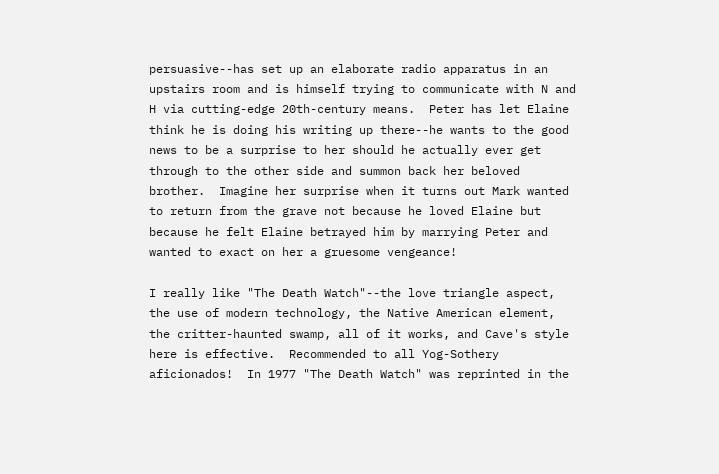persuasive--has set up an elaborate radio apparatus in an upstairs room and is himself trying to communicate with N and H via cutting-edge 20th-century means.  Peter has let Elaine think he is doing his writing up there--he wants to the good news to be a surprise to her should he actually ever get through to the other side and summon back her beloved brother.  Imagine her surprise when it turns out Mark wanted to return from the grave not because he loved Elaine but because he felt Elaine betrayed him by marrying Peter and wanted to exact on her a gruesome vengeance!

I really like "The Death Watch"--the love triangle aspect, the use of modern technology, the Native American element, the critter-haunted swamp, all of it works, and Cave's style here is effective.  Recommended to all Yog-Sothery aficionados!  In 1977 "The Death Watch" was reprinted in the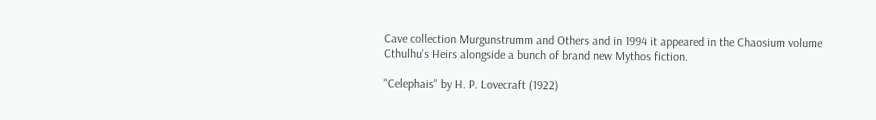Cave collection Murgunstrumm and Others and in 1994 it appeared in the Chaosium volume Cthulhu's Heirs alongside a bunch of brand new Mythos fiction.

"Celephais" by H. P. Lovecraft (1922)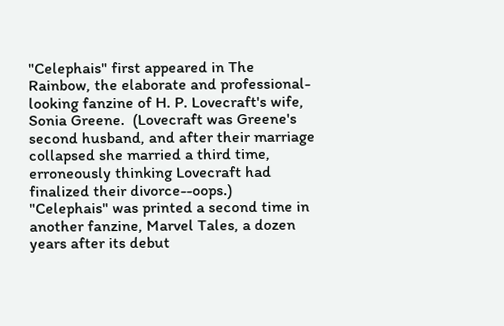"Celephais" first appeared in The Rainbow, the elaborate and professional-looking fanzine of H. P. Lovecraft's wife, Sonia Greene.  (Lovecraft was Greene's second husband, and after their marriage collapsed she married a third time, erroneously thinking Lovecraft had finalized their divorce--oops.)  "Celephais" was printed a second time in another fanzine, Marvel Tales, a dozen years after its debut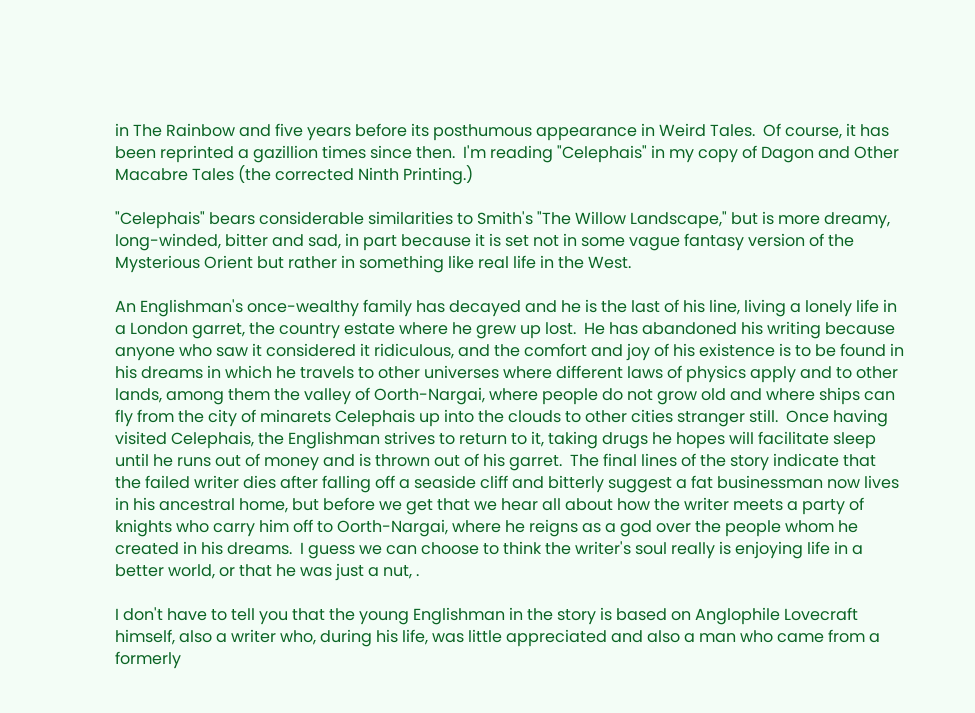in The Rainbow and five years before its posthumous appearance in Weird Tales.  Of course, it has been reprinted a gazillion times since then.  I'm reading "Celephais" in my copy of Dagon and Other Macabre Tales (the corrected Ninth Printing.)

"Celephais" bears considerable similarities to Smith's "The Willow Landscape," but is more dreamy, long-winded, bitter and sad, in part because it is set not in some vague fantasy version of the Mysterious Orient but rather in something like real life in the West.

An Englishman's once-wealthy family has decayed and he is the last of his line, living a lonely life in a London garret, the country estate where he grew up lost.  He has abandoned his writing because anyone who saw it considered it ridiculous, and the comfort and joy of his existence is to be found in his dreams in which he travels to other universes where different laws of physics apply and to other lands, among them the valley of Oorth-Nargai, where people do not grow old and where ships can fly from the city of minarets Celephais up into the clouds to other cities stranger still.  Once having visited Celephais, the Englishman strives to return to it, taking drugs he hopes will facilitate sleep until he runs out of money and is thrown out of his garret.  The final lines of the story indicate that the failed writer dies after falling off a seaside cliff and bitterly suggest a fat businessman now lives in his ancestral home, but before we get that we hear all about how the writer meets a party of knights who carry him off to Oorth-Nargai, where he reigns as a god over the people whom he created in his dreams.  I guess we can choose to think the writer's soul really is enjoying life in a better world, or that he was just a nut, .

I don't have to tell you that the young Englishman in the story is based on Anglophile Lovecraft himself, also a writer who, during his life, was little appreciated and also a man who came from a formerly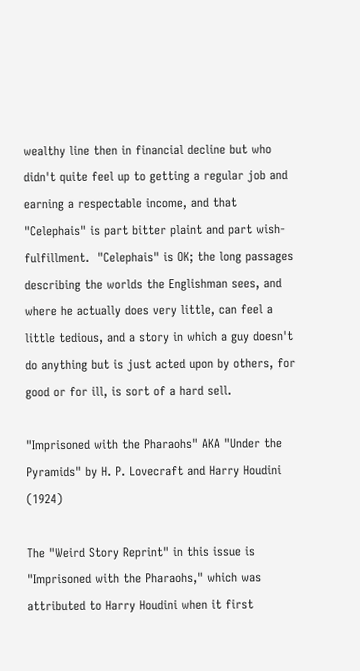wealthy line then in financial decline but who didn't quite feel up to getting a regular job and earning a respectable income, and that "Celephais" is part bitter plaint and part wish-fulfillment.  "Celephais" is OK; the long passages describing the worlds the Englishman sees, and where he actually does very little, can feel a little tedious, and a story in which a guy doesn't do anything but is just acted upon by others, for good or for ill, is sort of a hard sell.

"Imprisoned with the Pharaohs" AKA "Under the Pyramids" by H. P. Lovecraft and Harry Houdini (1924)

The "Weird Story Reprint" in this issue is "Imprisoned with the Pharaohs," which was attributed to Harry Houdini when it first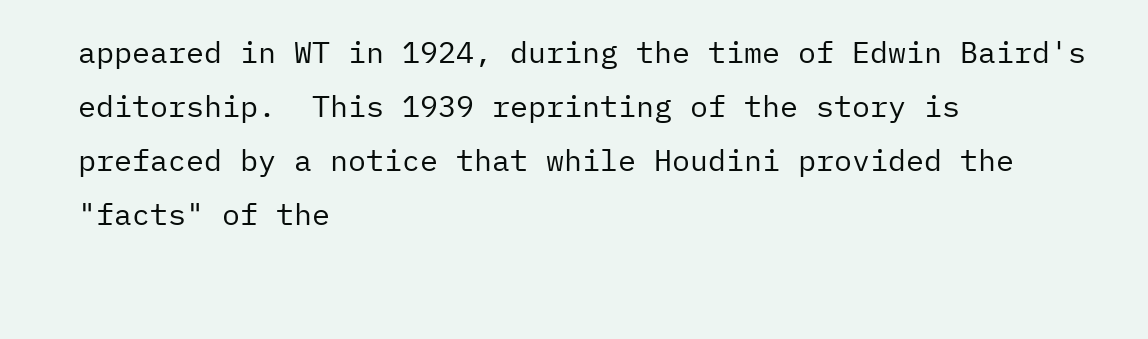appeared in WT in 1924, during the time of Edwin Baird's editorship.  This 1939 reprinting of the story is prefaced by a notice that while Houdini provided the "facts" of the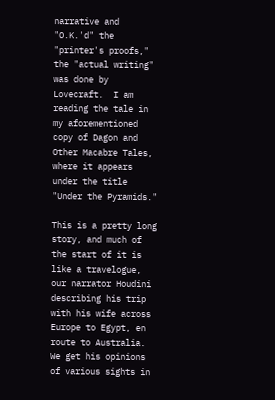narrative and "O.K.'d" the "printer's proofs," the "actual writing" was done by Lovecraft.  I am reading the tale in my aforementioned copy of Dagon and Other Macabre Tales, where it appears under the title "Under the Pyramids."

This is a pretty long story, and much of the start of it is like a travelogue, our narrator Houdini describing his trip with his wife across Europe to Egypt, en route to Australia.  We get his opinions of various sights in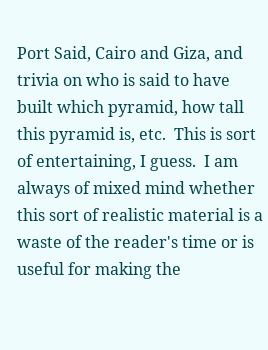Port Said, Cairo and Giza, and trivia on who is said to have built which pyramid, how tall this pyramid is, etc.  This is sort of entertaining, I guess.  I am always of mixed mind whether this sort of realistic material is a waste of the reader's time or is useful for making the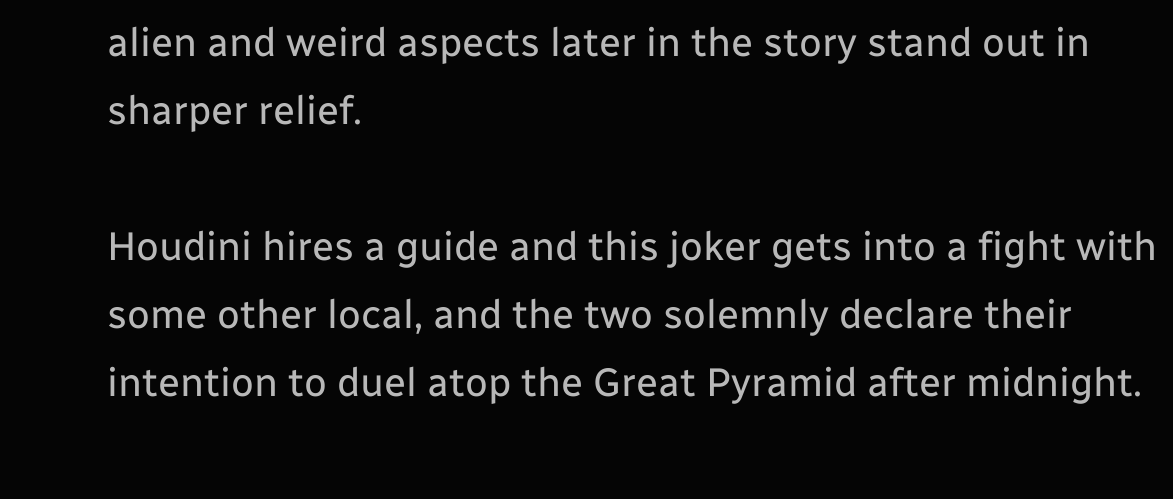alien and weird aspects later in the story stand out in sharper relief.

Houdini hires a guide and this joker gets into a fight with some other local, and the two solemnly declare their intention to duel atop the Great Pyramid after midnight.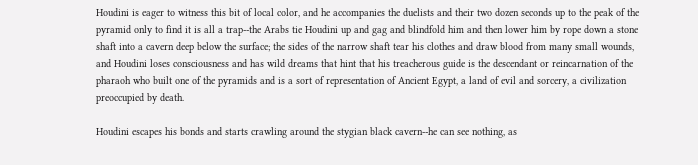Houdini is eager to witness this bit of local color, and he accompanies the duelists and their two dozen seconds up to the peak of the pyramid only to find it is all a trap--the Arabs tie Houdini up and gag and blindfold him and then lower him by rope down a stone shaft into a cavern deep below the surface; the sides of the narrow shaft tear his clothes and draw blood from many small wounds, and Houdini loses consciousness and has wild dreams that hint that his treacherous guide is the descendant or reincarnation of the pharaoh who built one of the pyramids and is a sort of representation of Ancient Egypt, a land of evil and sorcery, a civilization preoccupied by death.

Houdini escapes his bonds and starts crawling around the stygian black cavern--he can see nothing, as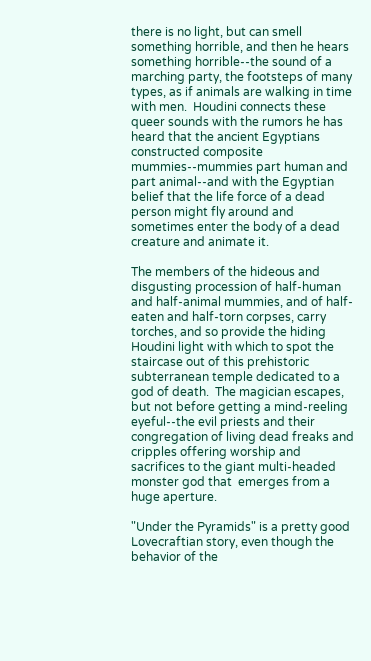there is no light, but can smell something horrible, and then he hears something horrible--the sound of a marching party, the footsteps of many types, as if animals are walking in time with men.  Houdini connects these queer sounds with the rumors he has heard that the ancient Egyptians constructed composite mummies--mummies part human and part animal--and with the Egyptian belief that the life force of a dead person might fly around and sometimes enter the body of a dead creature and animate it.

The members of the hideous and disgusting procession of half-human and half-animal mummies, and of half-eaten and half-torn corpses, carry torches, and so provide the hiding Houdini light with which to spot the staircase out of this prehistoric subterranean temple dedicated to a god of death.  The magician escapes, but not before getting a mind-reeling eyeful--the evil priests and their congregation of living dead freaks and cripples offering worship and sacrifices to the giant multi-headed monster god that  emerges from a huge aperture.

"Under the Pyramids" is a pretty good Lovecraftian story, even though the behavior of the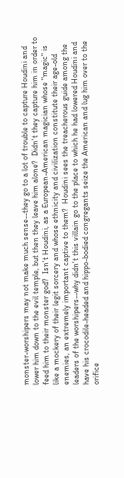monster-worshipers may not make much sense--they go to a lot of trouble to capture Houdini and lower him down to the evil temple, but then they leave him alone?  Didn't they capture him in order to feed him to their monster god?  Isn't Houdini, as a European-American magician whose "magic" is like a mockery of their legit sorcery and whose ethnicity and civilization constitute their age-old enemies, an extremely important captive to them?  Houdini sees the treacherous guide among the leaders of the worshipers--why didn't this villain go to the place to which he had lowered Houdini and have his crocodile-headed and hippo-bodied congregants seize the American and lug him over to the orifice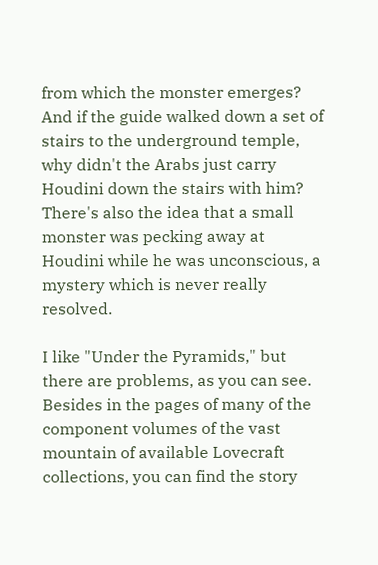from which the monster emerges?  And if the guide walked down a set of stairs to the underground temple, why didn't the Arabs just carry Houdini down the stairs with him?  There's also the idea that a small monster was pecking away at Houdini while he was unconscious, a mystery which is never really resolved.

I like "Under the Pyramids," but there are problems, as you can see.  Besides in the pages of many of the component volumes of the vast mountain of available Lovecraft collections, you can find the story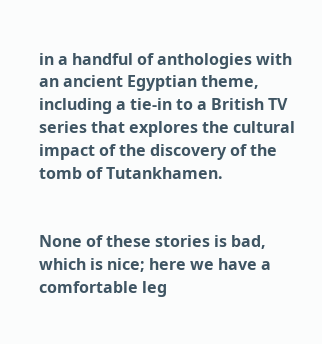in a handful of anthologies with an ancient Egyptian theme, including a tie-in to a British TV series that explores the cultural impact of the discovery of the tomb of Tutankhamen.


None of these stories is bad, which is nice; here we have a comfortable leg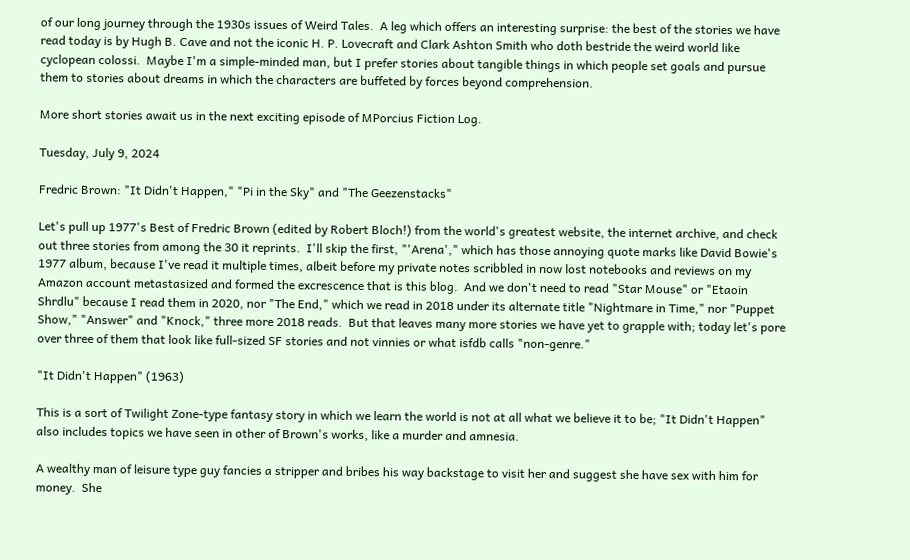of our long journey through the 1930s issues of Weird Tales.  A leg which offers an interesting surprise: the best of the stories we have read today is by Hugh B. Cave and not the iconic H. P. Lovecraft and Clark Ashton Smith who doth bestride the weird world like cyclopean colossi.  Maybe I'm a simple-minded man, but I prefer stories about tangible things in which people set goals and pursue them to stories about dreams in which the characters are buffeted by forces beyond comprehension.

More short stories await us in the next exciting episode of MPorcius Fiction Log.

Tuesday, July 9, 2024

Fredric Brown: "It Didn't Happen," "Pi in the Sky" and "The Geezenstacks"

Let's pull up 1977's Best of Fredric Brown (edited by Robert Bloch!) from the world's greatest website, the internet archive, and check out three stories from among the 30 it reprints.  I'll skip the first, "'Arena'," which has those annoying quote marks like David Bowie's 1977 album, because I've read it multiple times, albeit before my private notes scribbled in now lost notebooks and reviews on my Amazon account metastasized and formed the excrescence that is this blog.  And we don't need to read "Star Mouse" or "Etaoin Shrdlu" because I read them in 2020, nor "The End," which we read in 2018 under its alternate title "Nightmare in Time," nor "Puppet Show," "Answer" and "Knock," three more 2018 reads.  But that leaves many more stories we have yet to grapple with; today let's pore over three of them that look like full-sized SF stories and not vinnies or what isfdb calls "non-genre."

"It Didn't Happen" (1963)

This is a sort of Twilight Zone-type fantasy story in which we learn the world is not at all what we believe it to be; "It Didn't Happen" also includes topics we have seen in other of Brown's works, like a murder and amnesia.

A wealthy man of leisure type guy fancies a stripper and bribes his way backstage to visit her and suggest she have sex with him for money.  She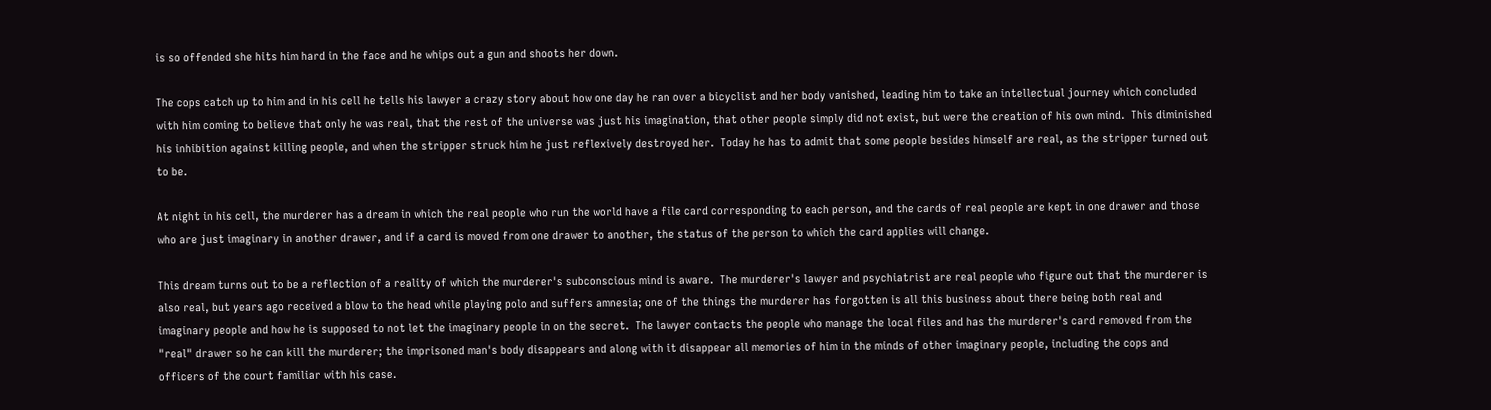is so offended she hits him hard in the face and he whips out a gun and shoots her down.

The cops catch up to him and in his cell he tells his lawyer a crazy story about how one day he ran over a bicyclist and her body vanished, leading him to take an intellectual journey which concluded with him coming to believe that only he was real, that the rest of the universe was just his imagination, that other people simply did not exist, but were the creation of his own mind.  This diminished his inhibition against killing people, and when the stripper struck him he just reflexively destroyed her.  Today he has to admit that some people besides himself are real, as the stripper turned out to be.

At night in his cell, the murderer has a dream in which the real people who run the world have a file card corresponding to each person, and the cards of real people are kept in one drawer and those who are just imaginary in another drawer, and if a card is moved from one drawer to another, the status of the person to which the card applies will change.

This dream turns out to be a reflection of a reality of which the murderer's subconscious mind is aware.  The murderer's lawyer and psychiatrist are real people who figure out that the murderer is also real, but years ago received a blow to the head while playing polo and suffers amnesia; one of the things the murderer has forgotten is all this business about there being both real and imaginary people and how he is supposed to not let the imaginary people in on the secret.  The lawyer contacts the people who manage the local files and has the murderer's card removed from the "real" drawer so he can kill the murderer; the imprisoned man's body disappears and along with it disappear all memories of him in the minds of other imaginary people, including the cops and officers of the court familiar with his case.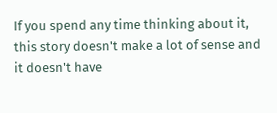If you spend any time thinking about it, this story doesn't make a lot of sense and it doesn't have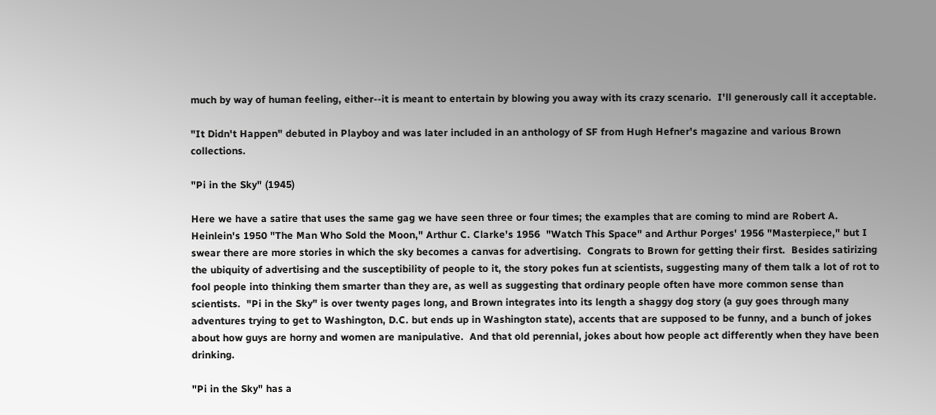much by way of human feeling, either--it is meant to entertain by blowing you away with its crazy scenario.  I'll generously call it acceptable.

"It Didn't Happen" debuted in Playboy and was later included in an anthology of SF from Hugh Hefner's magazine and various Brown collections.

"Pi in the Sky" (1945)

Here we have a satire that uses the same gag we have seen three or four times; the examples that are coming to mind are Robert A. Heinlein's 1950 "The Man Who Sold the Moon," Arthur C. Clarke's 1956  "Watch This Space" and Arthur Porges' 1956 "Masterpiece," but I swear there are more stories in which the sky becomes a canvas for advertising.  Congrats to Brown for getting their first.  Besides satirizing the ubiquity of advertising and the susceptibility of people to it, the story pokes fun at scientists, suggesting many of them talk a lot of rot to fool people into thinking them smarter than they are, as well as suggesting that ordinary people often have more common sense than scientists.  "Pi in the Sky" is over twenty pages long, and Brown integrates into its length a shaggy dog story (a guy goes through many adventures trying to get to Washington, D.C. but ends up in Washington state), accents that are supposed to be funny, and a bunch of jokes about how guys are horny and women are manipulative.  And that old perennial, jokes about how people act differently when they have been drinking.

"Pi in the Sky" has a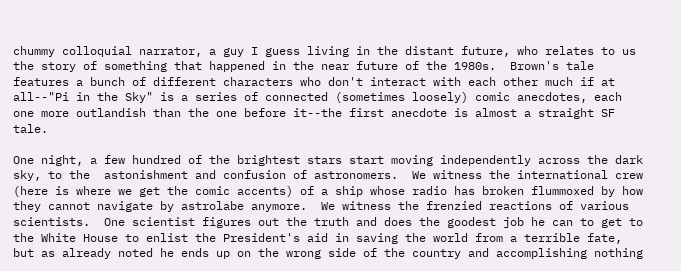chummy colloquial narrator, a guy I guess living in the distant future, who relates to us the story of something that happened in the near future of the 1980s.  Brown's tale features a bunch of different characters who don't interact with each other much if at all--"Pi in the Sky" is a series of connected (sometimes loosely) comic anecdotes, each one more outlandish than the one before it--the first anecdote is almost a straight SF tale.

One night, a few hundred of the brightest stars start moving independently across the dark sky, to the  astonishment and confusion of astronomers.  We witness the international crew (here is where we get the comic accents) of a ship whose radio has broken flummoxed by how they cannot navigate by astrolabe anymore.  We witness the frenzied reactions of various scientists.  One scientist figures out the truth and does the goodest job he can to get to the White House to enlist the President's aid in saving the world from a terrible fate, but as already noted he ends up on the wrong side of the country and accomplishing nothing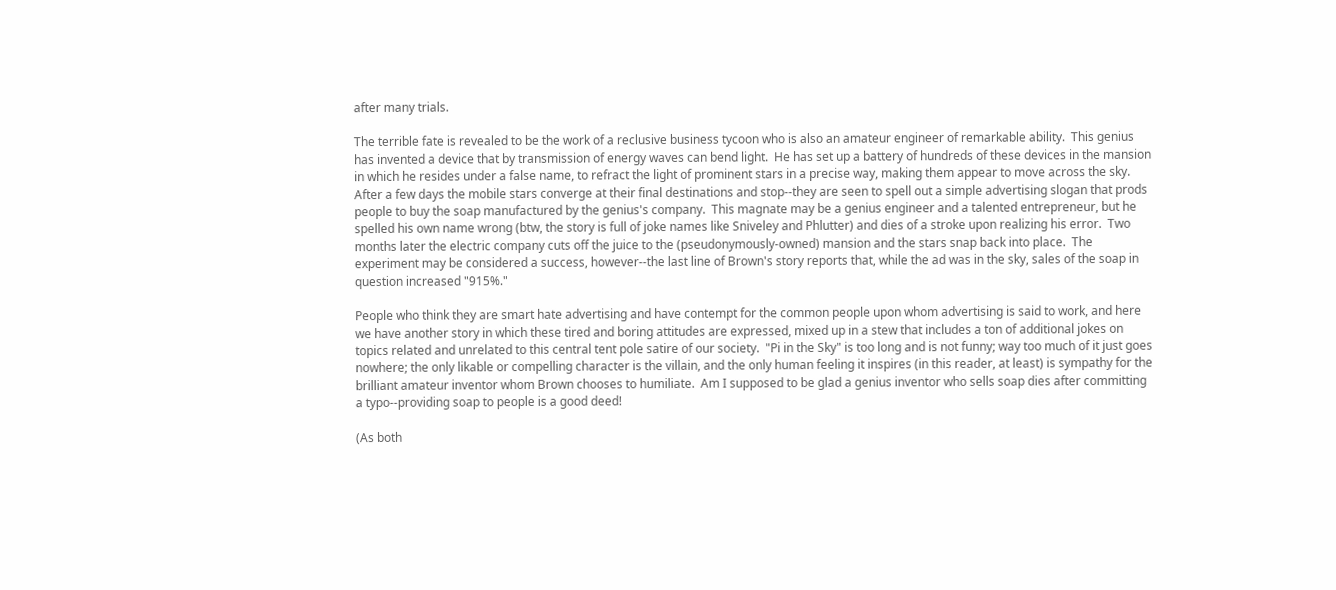after many trials.

The terrible fate is revealed to be the work of a reclusive business tycoon who is also an amateur engineer of remarkable ability.  This genius has invented a device that by transmission of energy waves can bend light.  He has set up a battery of hundreds of these devices in the mansion in which he resides under a false name, to refract the light of prominent stars in a precise way, making them appear to move across the sky.  After a few days the mobile stars converge at their final destinations and stop--they are seen to spell out a simple advertising slogan that prods people to buy the soap manufactured by the genius's company.  This magnate may be a genius engineer and a talented entrepreneur, but he spelled his own name wrong (btw, the story is full of joke names like Sniveley and Phlutter) and dies of a stroke upon realizing his error.  Two months later the electric company cuts off the juice to the (pseudonymously-owned) mansion and the stars snap back into place.  The experiment may be considered a success, however--the last line of Brown's story reports that, while the ad was in the sky, sales of the soap in question increased "915%."

People who think they are smart hate advertising and have contempt for the common people upon whom advertising is said to work, and here we have another story in which these tired and boring attitudes are expressed, mixed up in a stew that includes a ton of additional jokes on topics related and unrelated to this central tent pole satire of our society.  "Pi in the Sky" is too long and is not funny; way too much of it just goes nowhere; the only likable or compelling character is the villain, and the only human feeling it inspires (in this reader, at least) is sympathy for the brilliant amateur inventor whom Brown chooses to humiliate.  Am I supposed to be glad a genius inventor who sells soap dies after committing a typo--providing soap to people is a good deed!

(As both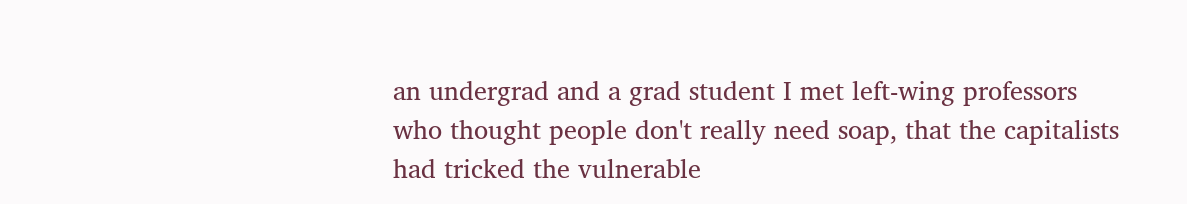an undergrad and a grad student I met left-wing professors who thought people don't really need soap, that the capitalists had tricked the vulnerable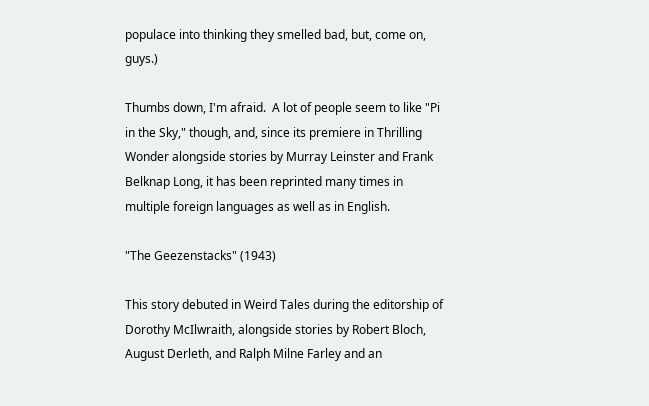populace into thinking they smelled bad, but, come on, guys.)

Thumbs down, I'm afraid.  A lot of people seem to like "Pi in the Sky," though, and, since its premiere in Thrilling Wonder alongside stories by Murray Leinster and Frank Belknap Long, it has been reprinted many times in multiple foreign languages as well as in English.

"The Geezenstacks" (1943)

This story debuted in Weird Tales during the editorship of Dorothy McIlwraith, alongside stories by Robert Bloch, August Derleth, and Ralph Milne Farley and an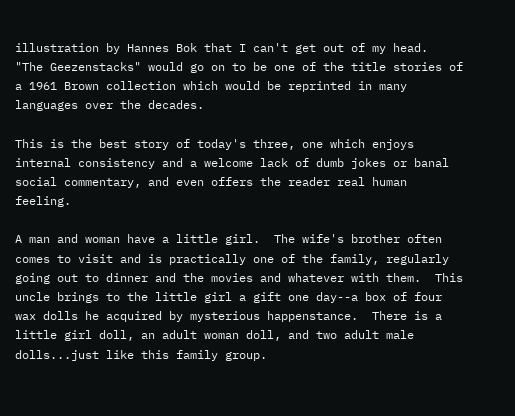illustration by Hannes Bok that I can't get out of my head.  "The Geezenstacks" would go on to be one of the title stories of a 1961 Brown collection which would be reprinted in many languages over the decades.

This is the best story of today's three, one which enjoys internal consistency and a welcome lack of dumb jokes or banal social commentary, and even offers the reader real human feeling.

A man and woman have a little girl.  The wife's brother often comes to visit and is practically one of the family, regularly going out to dinner and the movies and whatever with them.  This uncle brings to the little girl a gift one day--a box of four wax dolls he acquired by mysterious happenstance.  There is a little girl doll, an adult woman doll, and two adult male dolls...just like this family group.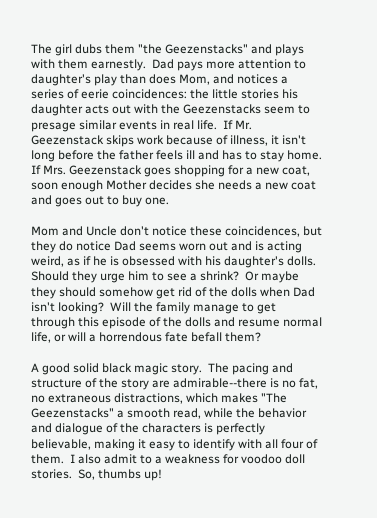The girl dubs them "the Geezenstacks" and plays with them earnestly.  Dad pays more attention to daughter's play than does Mom, and notices a series of eerie coincidences: the little stories his daughter acts out with the Geezenstacks seem to presage similar events in real life.  If Mr. Geezenstack skips work because of illness, it isn't long before the father feels ill and has to stay home.  If Mrs. Geezenstack goes shopping for a new coat, soon enough Mother decides she needs a new coat and goes out to buy one.

Mom and Uncle don't notice these coincidences, but they do notice Dad seems worn out and is acting weird, as if he is obsessed with his daughter's dolls.  Should they urge him to see a shrink?  Or maybe they should somehow get rid of the dolls when Dad isn't looking?  Will the family manage to get through this episode of the dolls and resume normal life, or will a horrendous fate befall them?

A good solid black magic story.  The pacing and structure of the story are admirable--there is no fat, no extraneous distractions, which makes "The Geezenstacks" a smooth read, while the behavior and dialogue of the characters is perfectly believable, making it easy to identify with all four of them.  I also admit to a weakness for voodoo doll stories.  So, thumbs up!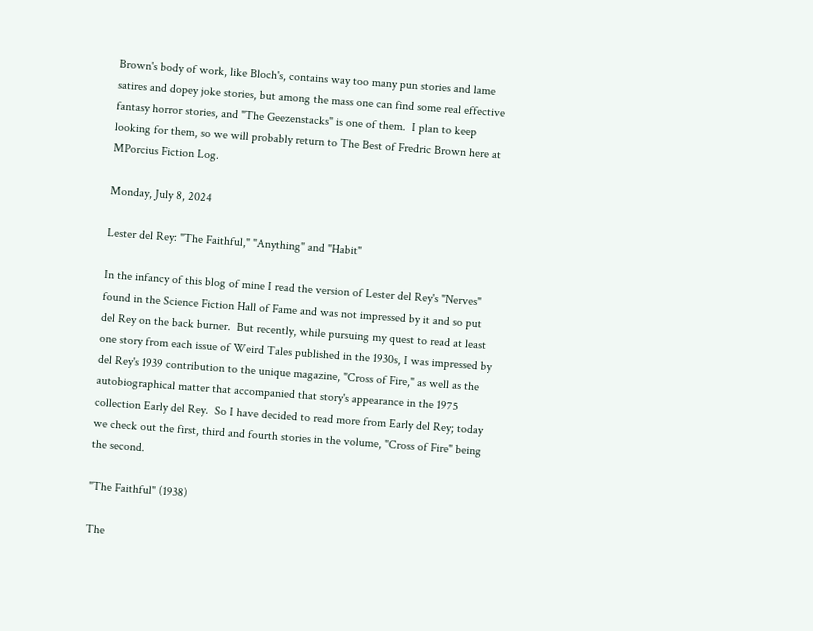Brown's body of work, like Bloch's, contains way too many pun stories and lame satires and dopey joke stories, but among the mass one can find some real effective fantasy horror stories, and "The Geezenstacks" is one of them.  I plan to keep looking for them, so we will probably return to The Best of Fredric Brown here at MPorcius Fiction Log.

Monday, July 8, 2024

Lester del Rey: "The Faithful," "Anything" and "Habit"

In the infancy of this blog of mine I read the version of Lester del Rey's "Nerves" found in the Science Fiction Hall of Fame and was not impressed by it and so put del Rey on the back burner.  But recently, while pursuing my quest to read at least one story from each issue of Weird Tales published in the 1930s, I was impressed by del Rey's 1939 contribution to the unique magazine, "Cross of Fire," as well as the autobiographical matter that accompanied that story's appearance in the 1975 collection Early del Rey.  So I have decided to read more from Early del Rey; today we check out the first, third and fourth stories in the volume, "Cross of Fire" being the second.

"The Faithful" (1938)

The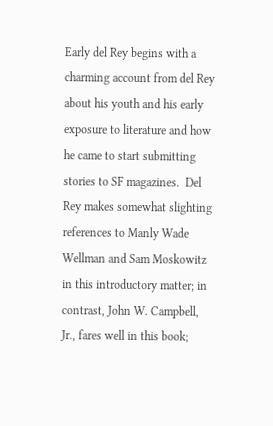Early del Rey begins with a charming account from del Rey about his youth and his early exposure to literature and how he came to start submitting stories to SF magazines.  Del Rey makes somewhat slighting references to Manly Wade Wellman and Sam Moskowitz in this introductory matter; in contrast, John W. Campbell, Jr., fares well in this book;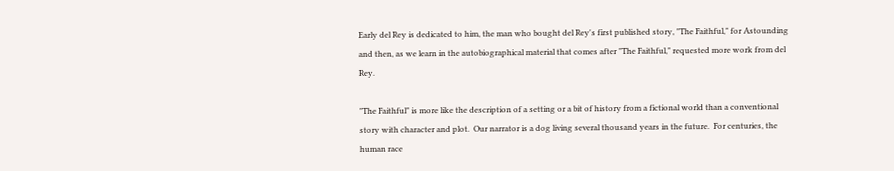Early del Rey is dedicated to him, the man who bought del Rey's first published story, "The Faithful," for Astounding and then, as we learn in the autobiographical material that comes after "The Faithful," requested more work from del Rey.

"The Faithful" is more like the description of a setting or a bit of history from a fictional world than a conventional story with character and plot.  Our narrator is a dog living several thousand years in the future.  For centuries, the human race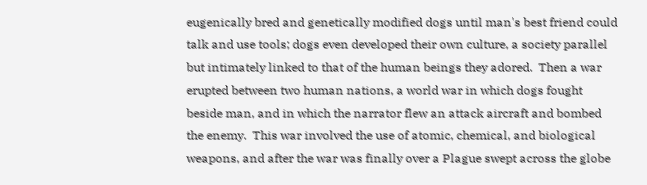eugenically bred and genetically modified dogs until man's best friend could talk and use tools; dogs even developed their own culture, a society parallel but intimately linked to that of the human beings they adored.  Then a war erupted between two human nations, a world war in which dogs fought beside man, and in which the narrator flew an attack aircraft and bombed the enemy.  This war involved the use of atomic, chemical, and biological weapons, and after the war was finally over a Plague swept across the globe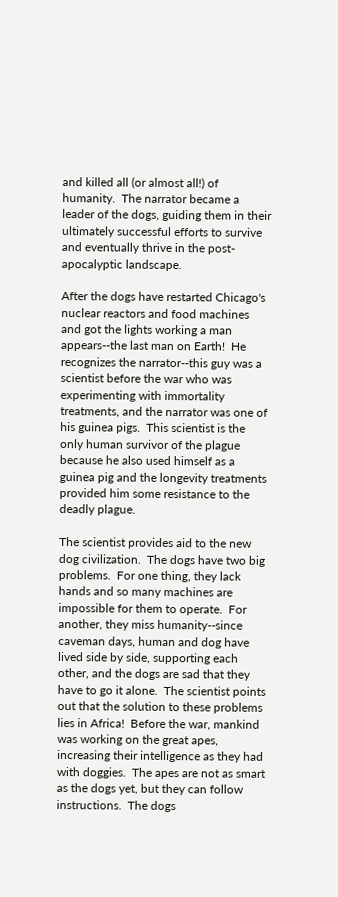and killed all (or almost all!) of humanity.  The narrator became a leader of the dogs, guiding them in their ultimately successful efforts to survive and eventually thrive in the post-apocalyptic landscape.

After the dogs have restarted Chicago's nuclear reactors and food machines and got the lights working a man appears--the last man on Earth!  He recognizes the narrator--this guy was a scientist before the war who was experimenting with immortality treatments, and the narrator was one of his guinea pigs.  This scientist is the only human survivor of the plague because he also used himself as a guinea pig and the longevity treatments provided him some resistance to the deadly plague.

The scientist provides aid to the new dog civilization.  The dogs have two big problems.  For one thing, they lack hands and so many machines are impossible for them to operate.  For another, they miss humanity--since caveman days, human and dog have lived side by side, supporting each other, and the dogs are sad that they have to go it alone.  The scientist points out that the solution to these problems lies in Africa!  Before the war, mankind was working on the great apes, increasing their intelligence as they had with doggies.  The apes are not as smart as the dogs yet, but they can follow instructions.  The dogs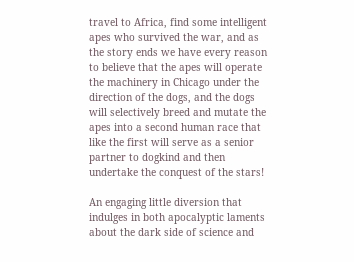travel to Africa, find some intelligent apes who survived the war, and as the story ends we have every reason to believe that the apes will operate the machinery in Chicago under the direction of the dogs, and the dogs will selectively breed and mutate the apes into a second human race that like the first will serve as a senior partner to dogkind and then undertake the conquest of the stars!

An engaging little diversion that indulges in both apocalyptic laments about the dark side of science and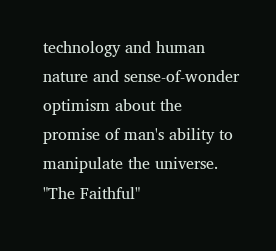technology and human nature and sense-of-wonder optimism about the promise of man's ability to manipulate the universe.  "The Faithful"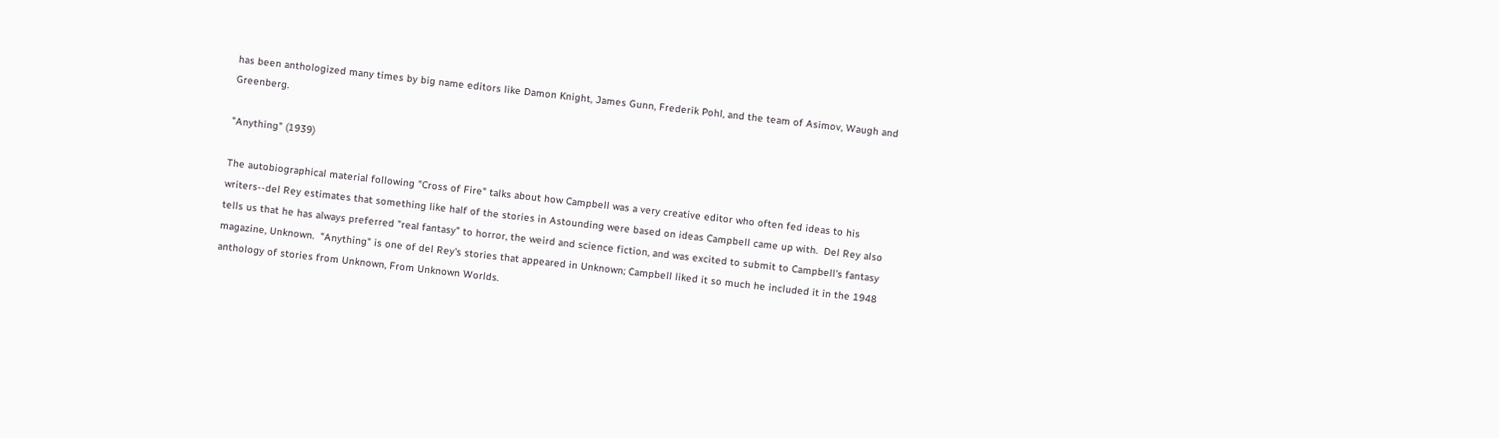has been anthologized many times by big name editors like Damon Knight, James Gunn, Frederik Pohl, and the team of Asimov, Waugh and Greenberg.

"Anything" (1939)

The autobiographical material following "Cross of Fire" talks about how Campbell was a very creative editor who often fed ideas to his writers--del Rey estimates that something like half of the stories in Astounding were based on ideas Campbell came up with.  Del Rey also tells us that he has always preferred "real fantasy" to horror, the weird and science fiction, and was excited to submit to Campbell's fantasy magazine, Unknown.  "Anything" is one of del Rey's stories that appeared in Unknown; Campbell liked it so much he included it in the 1948 anthology of stories from Unknown, From Unknown Worlds.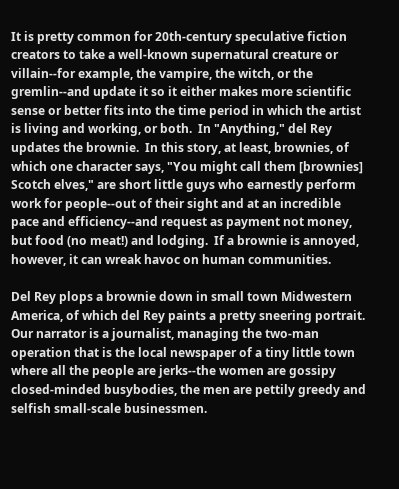It is pretty common for 20th-century speculative fiction creators to take a well-known supernatural creature or villain--for example, the vampire, the witch, or the gremlin--and update it so it either makes more scientific sense or better fits into the time period in which the artist is living and working, or both.  In "Anything," del Rey updates the brownie.  In this story, at least, brownies, of which one character says, "You might call them [brownies] Scotch elves," are short little guys who earnestly perform work for people--out of their sight and at an incredible pace and efficiency--and request as payment not money, but food (no meat!) and lodging.  If a brownie is annoyed, however, it can wreak havoc on human communities.

Del Rey plops a brownie down in small town Midwestern America, of which del Rey paints a pretty sneering portrait.  Our narrator is a journalist, managing the two-man operation that is the local newspaper of a tiny little town where all the people are jerks--the women are gossipy closed-minded busybodies, the men are pettily greedy and selfish small-scale businessmen.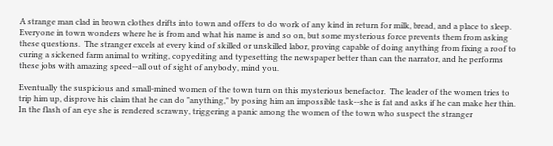A strange man clad in brown clothes drifts into town and offers to do work of any kind in return for milk, bread, and a place to sleep.  Everyone in town wonders where he is from and what his name is and so on, but some mysterious force prevents them from asking these questions.  The stranger excels at every kind of skilled or unskilled labor, proving capable of doing anything from fixing a roof to curing a sickened farm animal to writing, copyediting and typesetting the newspaper better than can the narrator, and he performs these jobs with amazing speed--all out of sight of anybody, mind you.

Eventually the suspicious and small-mined women of the town turn on this mysterious benefactor.  The leader of the women tries to trip him up, disprove his claim that he can do "anything," by posing him an impossible task--she is fat and asks if he can make her thin.  In the flash of an eye she is rendered scrawny, triggering a panic among the women of the town who suspect the stranger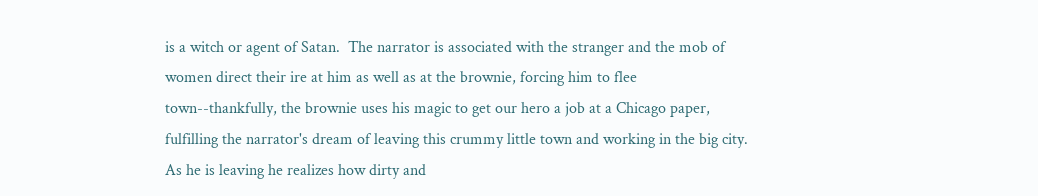is a witch or agent of Satan.  The narrator is associated with the stranger and the mob of women direct their ire at him as well as at the brownie, forcing him to flee town--thankfully, the brownie uses his magic to get our hero a job at a Chicago paper, fulfilling the narrator's dream of leaving this crummy little town and working in the big city.  As he is leaving he realizes how dirty and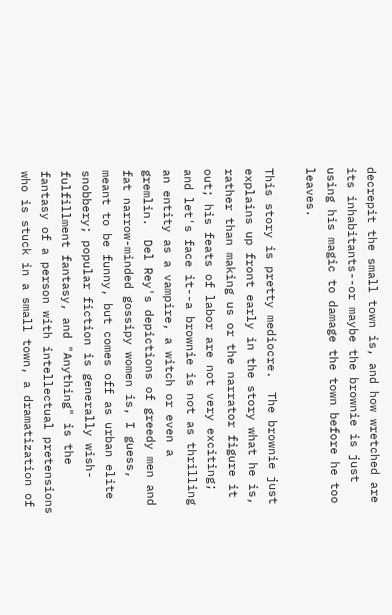decrepit the small town is, and how wretched are its inhabitants--or maybe the brownie is just using his magic to damage the town before he too leaves.

This story is pretty mediocre.  The brownie just explains up front early in the story what he is, rather than making us or the narrator figure it out; his feats of labor are not very exciting; and let's face it--a brownie is not as thrilling an entity as a vampire, a witch or even a gremlin.  Del Rey's depictions of greedy men and fat narrow-minded gossipy women is, I guess, meant to be funny, but comes off as urban elite snobbery; popular fiction is generally wish-fulfillment fantasy, and "Anything" is the fantasy of a person with intellectual pretensions who is stuck in a small town, a dramatization of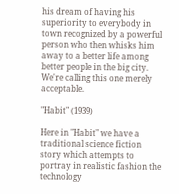his dream of having his superiority to everybody in town recognized by a powerful person who then whisks him away to a better life among better people in the big city.  We're calling this one merely acceptable.

"Habit" (1939)

Here in "Habit" we have a traditional science fiction story which attempts to portray in realistic fashion the technology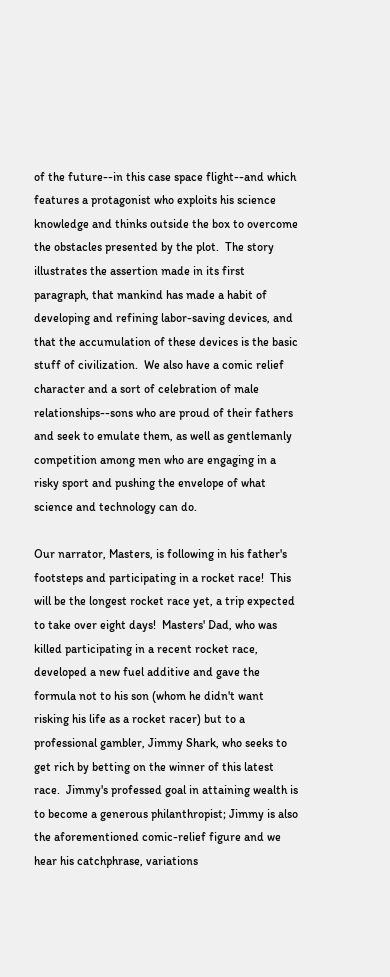of the future--in this case space flight--and which features a protagonist who exploits his science knowledge and thinks outside the box to overcome the obstacles presented by the plot.  The story illustrates the assertion made in its first paragraph, that mankind has made a habit of developing and refining labor-saving devices, and that the accumulation of these devices is the basic stuff of civilization.  We also have a comic relief character and a sort of celebration of male relationships--sons who are proud of their fathers and seek to emulate them, as well as gentlemanly competition among men who are engaging in a risky sport and pushing the envelope of what science and technology can do.

Our narrator, Masters, is following in his father's footsteps and participating in a rocket race!  This will be the longest rocket race yet, a trip expected to take over eight days!  Masters' Dad, who was killed participating in a recent rocket race, developed a new fuel additive and gave the formula not to his son (whom he didn't want risking his life as a rocket racer) but to a professional gambler, Jimmy Shark, who seeks to get rich by betting on the winner of this latest race.  Jimmy's professed goal in attaining wealth is to become a generous philanthropist; Jimmy is also the aforementioned comic-relief figure and we hear his catchphrase, variations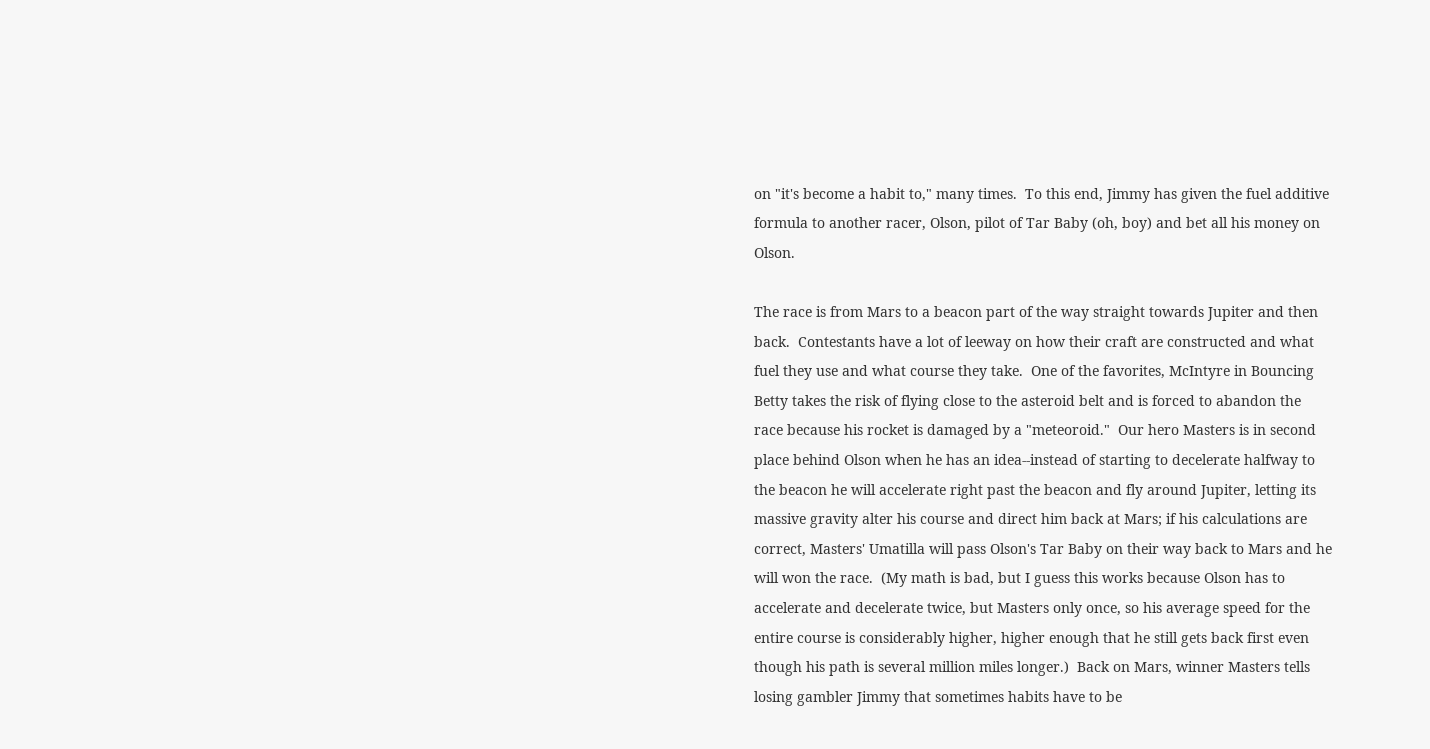on "it's become a habit to," many times.  To this end, Jimmy has given the fuel additive formula to another racer, Olson, pilot of Tar Baby (oh, boy) and bet all his money on Olson.

The race is from Mars to a beacon part of the way straight towards Jupiter and then back.  Contestants have a lot of leeway on how their craft are constructed and what fuel they use and what course they take.  One of the favorites, McIntyre in Bouncing Betty takes the risk of flying close to the asteroid belt and is forced to abandon the race because his rocket is damaged by a "meteoroid."  Our hero Masters is in second place behind Olson when he has an idea--instead of starting to decelerate halfway to the beacon he will accelerate right past the beacon and fly around Jupiter, letting its massive gravity alter his course and direct him back at Mars; if his calculations are correct, Masters' Umatilla will pass Olson's Tar Baby on their way back to Mars and he will won the race.  (My math is bad, but I guess this works because Olson has to accelerate and decelerate twice, but Masters only once, so his average speed for the entire course is considerably higher, higher enough that he still gets back first even though his path is several million miles longer.)  Back on Mars, winner Masters tells losing gambler Jimmy that sometimes habits have to be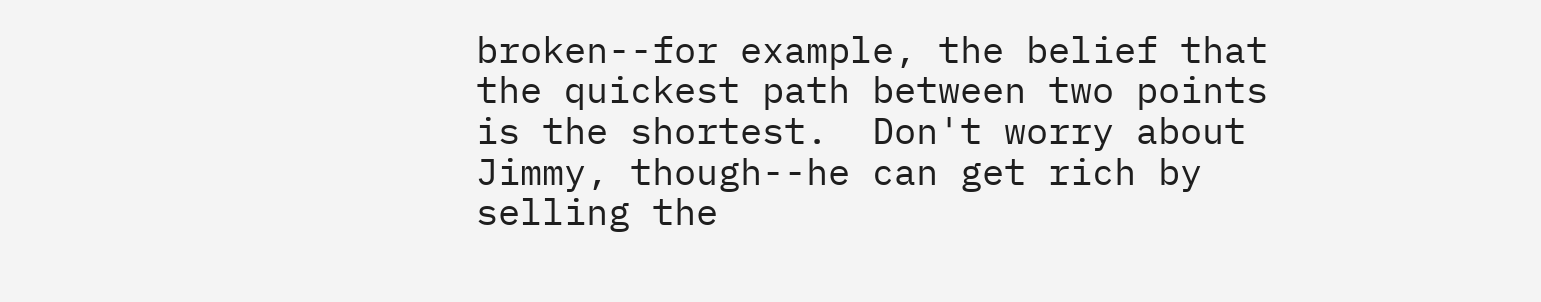broken--for example, the belief that the quickest path between two points is the shortest.  Don't worry about Jimmy, though--he can get rich by selling the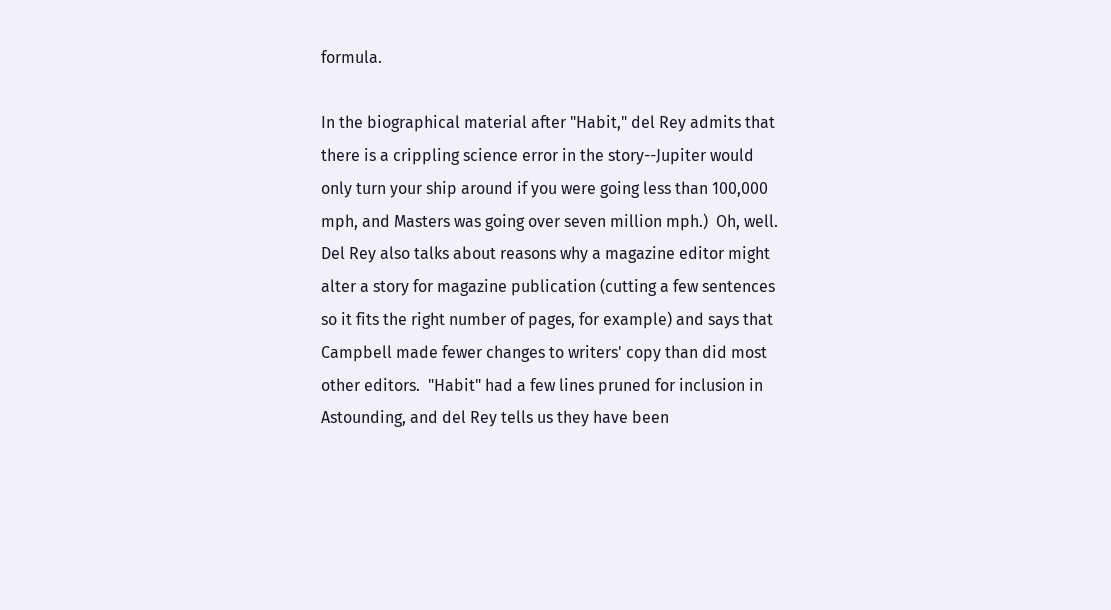formula.

In the biographical material after "Habit," del Rey admits that there is a crippling science error in the story--Jupiter would only turn your ship around if you were going less than 100,000 mph, and Masters was going over seven million mph.)  Oh, well.  Del Rey also talks about reasons why a magazine editor might alter a story for magazine publication (cutting a few sentences so it fits the right number of pages, for example) and says that Campbell made fewer changes to writers' copy than did most other editors.  "Habit" had a few lines pruned for inclusion in Astounding, and del Rey tells us they have been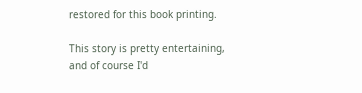restored for this book printing.

This story is pretty entertaining, and of course I'd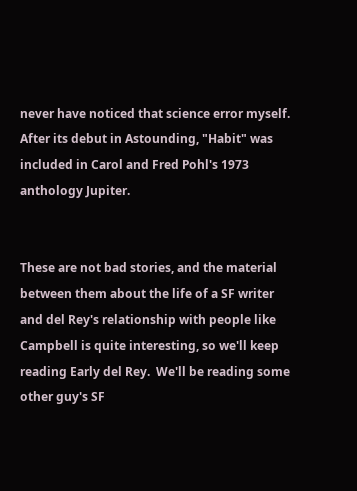never have noticed that science error myself.  After its debut in Astounding, "Habit" was included in Carol and Fred Pohl's 1973 anthology Jupiter.


These are not bad stories, and the material between them about the life of a SF writer and del Rey's relationship with people like Campbell is quite interesting, so we'll keep reading Early del Rey.  We'll be reading some other guy's SF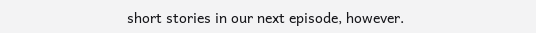short stories in our next episode, however.